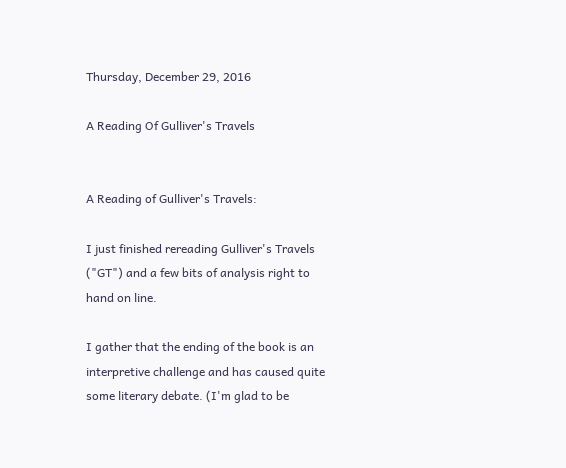Thursday, December 29, 2016

A Reading Of Gulliver's Travels


A Reading of Gulliver's Travels:

I just finished rereading Gulliver's Travels ("GT") and a few bits of analysis right to hand on line.

I gather that the ending of the book is an interpretive challenge and has caused quite some literary debate. (I'm glad to be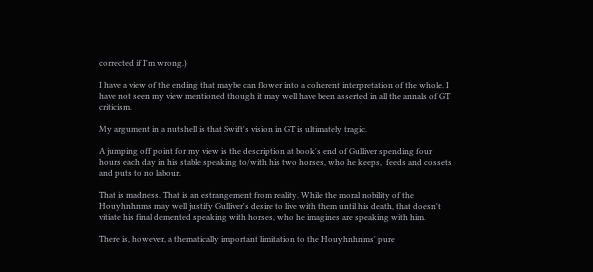corrected if I'm wrong.)

I have a view of the ending that maybe can flower into a coherent interpretation of the whole. I have not seen my view mentioned though it may well have been asserted in all the annals of GT criticism.

My argument in a nutshell is that Swift's vision in GT is ultimately tragic.

A jumping off point for my view is the description at book's end of Gulliver spending four hours each day in his stable speaking to/with his two horses, who he keeps,  feeds and cossets and puts to no labour.

That is madness. That is an estrangement from reality. While the moral nobility of the  Houyhnhnms may well justify Gulliver's desire to live with them until his death, that doesn't vitiate his final demented speaking with horses, who he imagines are speaking with him.

There is, however, a thematically important limitation to the Houyhnhnms' pure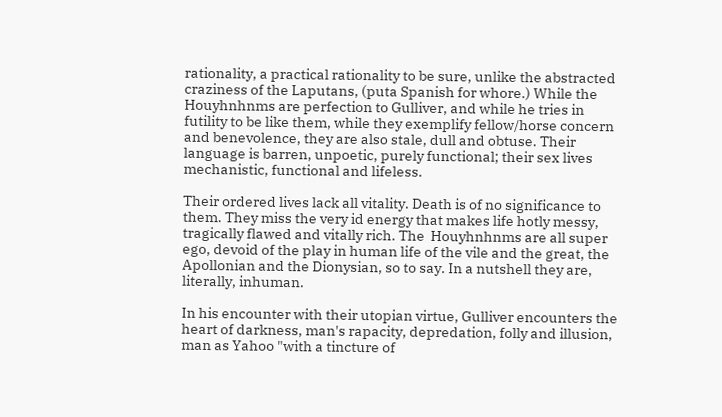rationality, a practical rationality to be sure, unlike the abstracted craziness of the Laputans, (puta Spanish for whore.) While the Houyhnhnms are perfection to Gulliver, and while he tries in futility to be like them, while they exemplify fellow/horse concern and benevolence, they are also stale, dull and obtuse. Their language is barren, unpoetic, purely functional; their sex lives mechanistic, functional and lifeless.

Their ordered lives lack all vitality. Death is of no significance to them. They miss the very id energy that makes life hotly messy, tragically flawed and vitally rich. The  Houyhnhnms are all super ego, devoid of the play in human life of the vile and the great, the Apollonian and the Dionysian, so to say. In a nutshell they are, literally, inhuman.

In his encounter with their utopian virtue, Gulliver encounters the heart of darkness, man's rapacity, depredation, folly and illusion, man as Yahoo "with a tincture of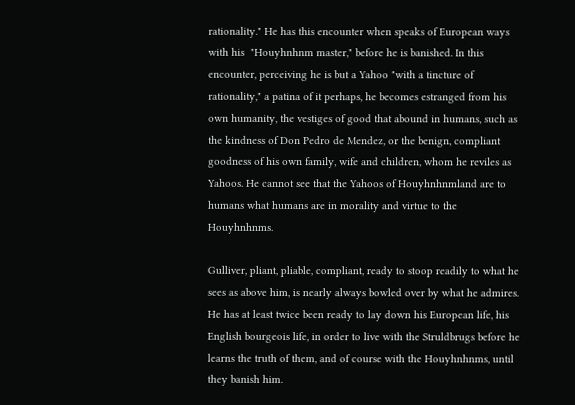rationality." He has this encounter when speaks of European ways with his  "Houyhnhnm master," before he is banished. In this encounter, perceiving he is but a Yahoo "with a tincture of rationality," a patina of it perhaps, he becomes estranged from his own humanity, the vestiges of good that abound in humans, such as the kindness of Don Pedro de Mendez, or the benign, compliant goodness of his own family, wife and children, whom he reviles as Yahoos. He cannot see that the Yahoos of Houyhnhnmland are to humans what humans are in morality and virtue to the Houyhnhnms.

Gulliver, pliant, pliable, compliant, ready to stoop readily to what he sees as above him, is nearly always bowled over by what he admires. He has at least twice been ready to lay down his European life, his English bourgeois life, in order to live with the Struldbrugs before he learns the truth of them, and of course with the Houyhnhnms, until they banish him.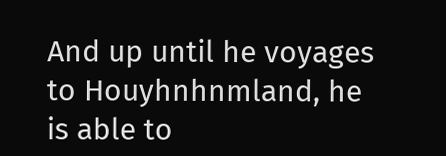And up until he voyages to Houyhnhnmland, he is able to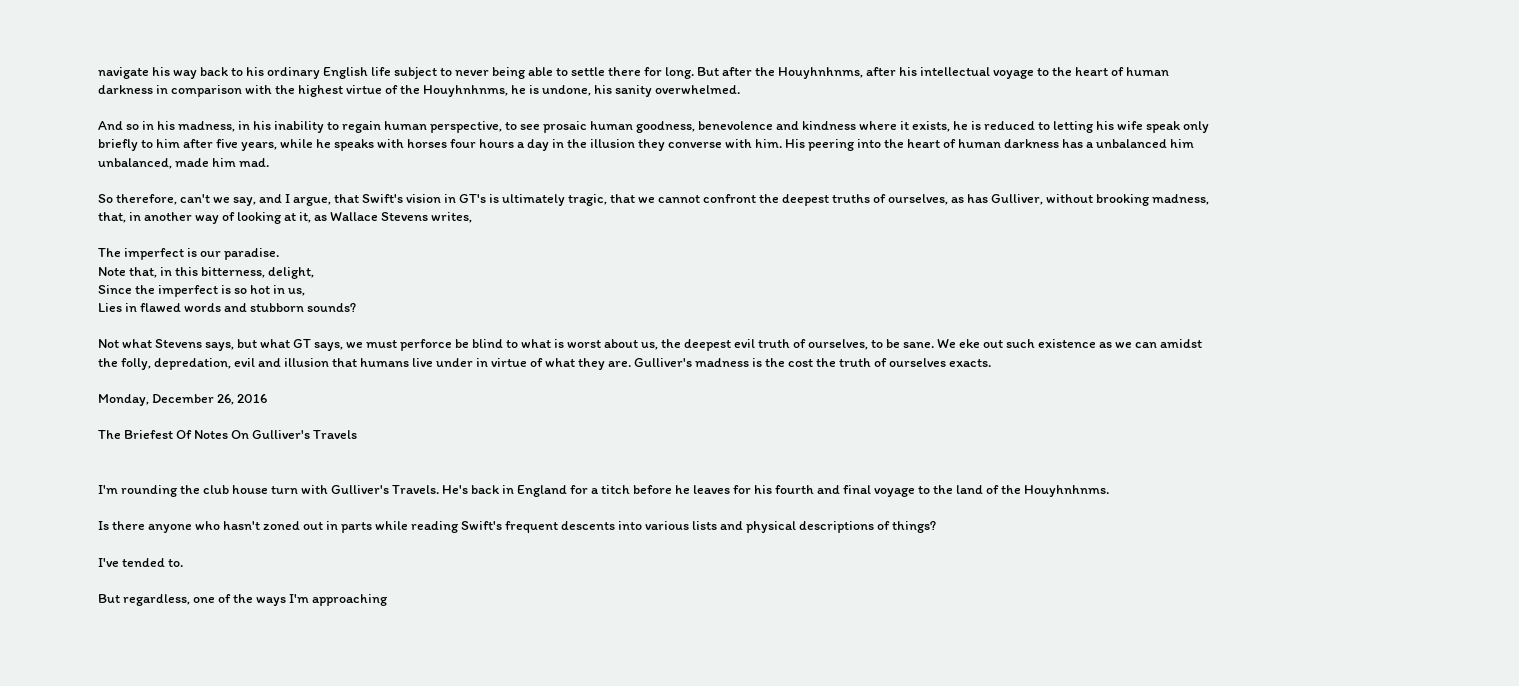navigate his way back to his ordinary English life subject to never being able to settle there for long. But after the Houyhnhnms, after his intellectual voyage to the heart of human darkness in comparison with the highest virtue of the Houyhnhnms, he is undone, his sanity overwhelmed.

And so in his madness, in his inability to regain human perspective, to see prosaic human goodness, benevolence and kindness where it exists, he is reduced to letting his wife speak only briefly to him after five years, while he speaks with horses four hours a day in the illusion they converse with him. His peering into the heart of human darkness has a unbalanced him unbalanced, made him mad.

So therefore, can't we say, and I argue, that Swift's vision in GT's is ultimately tragic, that we cannot confront the deepest truths of ourselves, as has Gulliver, without brooking madness, that, in another way of looking at it, as Wallace Stevens writes,

The imperfect is our paradise.
Note that, in this bitterness, delight,
Since the imperfect is so hot in us,
Lies in flawed words and stubborn sounds?

Not what Stevens says, but what GT says, we must perforce be blind to what is worst about us, the deepest evil truth of ourselves, to be sane. We eke out such existence as we can amidst the folly, depredation, evil and illusion that humans live under in virtue of what they are. Gulliver's madness is the cost the truth of ourselves exacts.

Monday, December 26, 2016

The Briefest Of Notes On Gulliver's Travels


I'm rounding the club house turn with Gulliver's Travels. He's back in England for a titch before he leaves for his fourth and final voyage to the land of the Houyhnhnms.

Is there anyone who hasn't zoned out in parts while reading Swift's frequent descents into various lists and physical descriptions of things?

I've tended to.

But regardless, one of the ways I'm approaching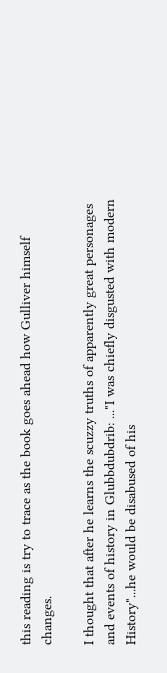this reading is try to trace as the book goes ahead how Gulliver himself changes.

I thought that after he learns the scuzzy truths of apparently great personages and events of history in Glubbdubdrib: ..."I was chiefly disgusted with modern History"...he would be disabused of his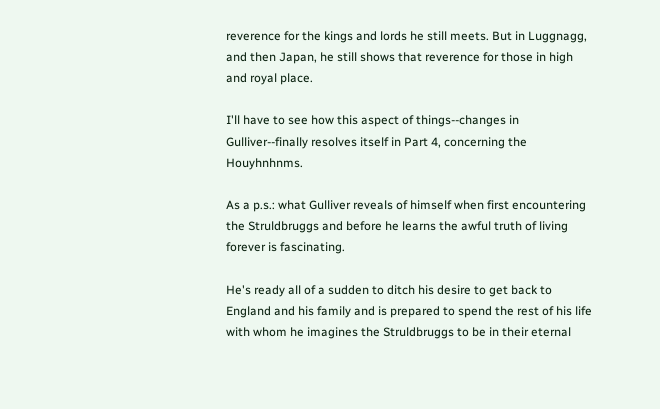reverence for the kings and lords he still meets. But in Luggnagg, and then Japan, he still shows that reverence for those in high and royal place.

I'll have to see how this aspect of things--changes in Gulliver--finally resolves itself in Part 4, concerning the Houyhnhnms.

As a p.s.: what Gulliver reveals of himself when first encountering the Struldbruggs and before he learns the awful truth of living forever is fascinating.

He's ready all of a sudden to ditch his desire to get back to England and his family and is prepared to spend the rest of his life with whom he imagines the Struldbruggs to be in their eternal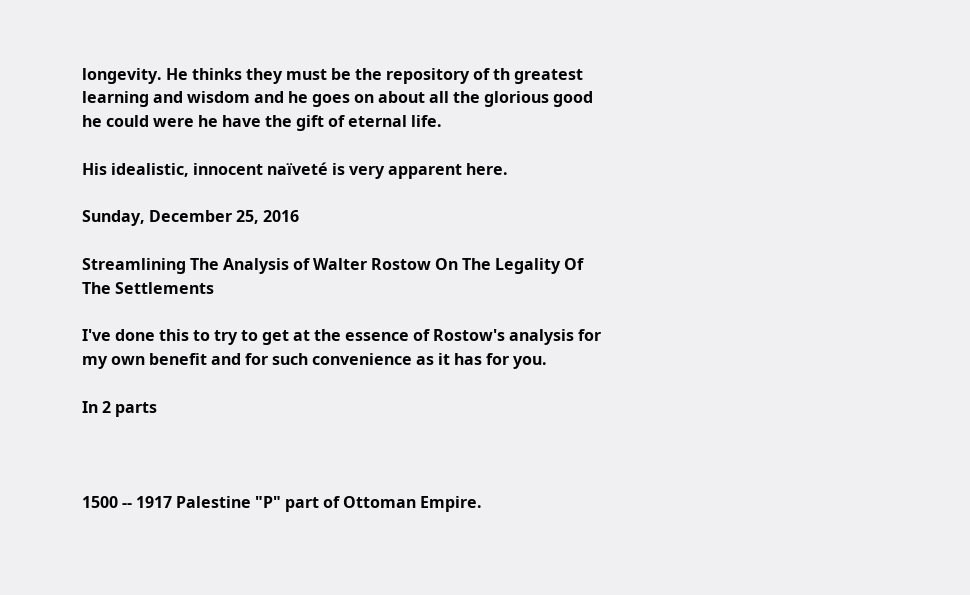longevity. He thinks they must be the repository of th greatest learning and wisdom and he goes on about all the glorious good he could were he have the gift of eternal life.

His idealistic, innocent naïveté is very apparent here.

Sunday, December 25, 2016

Streamlining The Analysis of Walter Rostow On The Legality Of The Settlements

I've done this to try to get at the essence of Rostow's analysis for my own benefit and for such convenience as it has for you.

In 2 parts



1500 -- 1917 Palestine "P" part of Ottoman Empire.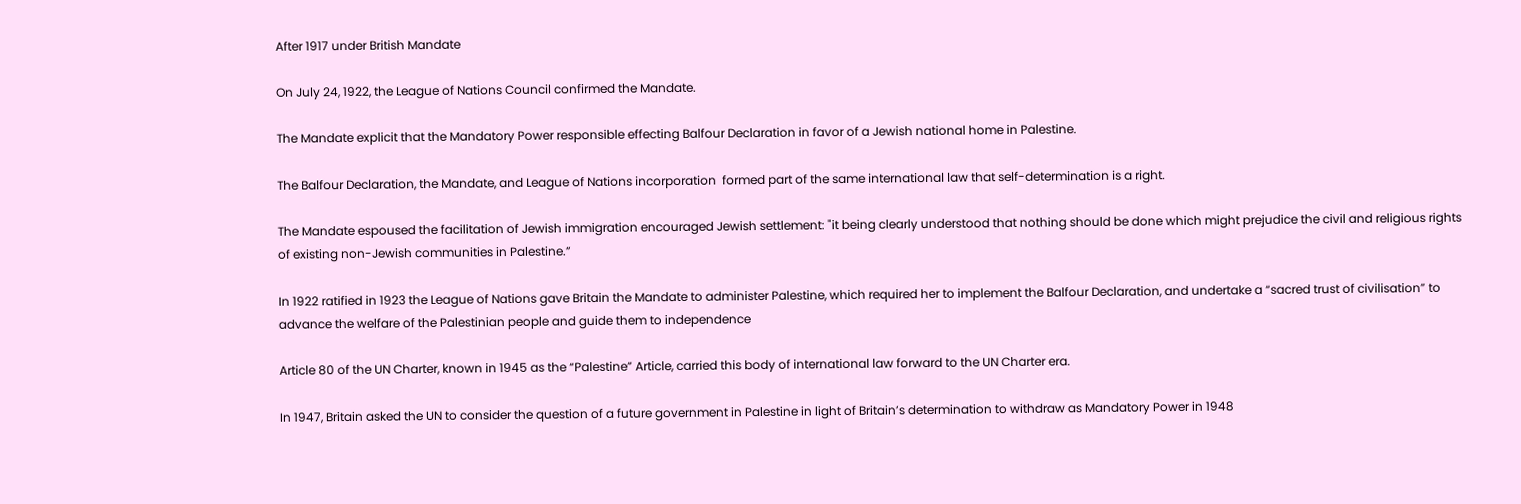After 1917 under British Mandate

On July 24, 1922, the League of Nations Council confirmed the Mandate.

The Mandate explicit that the Mandatory Power responsible effecting Balfour Declaration in favor of a Jewish national home in Palestine.

The Balfour Declaration, the Mandate, and League of Nations incorporation  formed part of the same international law that self-determination is a right.

The Mandate espoused the facilitation of Jewish immigration encouraged Jewish settlement: "it being clearly understood that nothing should be done which might prejudice the civil and religious rights of existing non-Jewish communities in Palestine.”

In 1922 ratified in 1923 the League of Nations gave Britain the Mandate to administer Palestine, which required her to implement the Balfour Declaration, and undertake a “sacred trust of civilisation” to advance the welfare of the Palestinian people and guide them to independence

Article 80 of the UN Charter, known in 1945 as the “Palestine” Article, carried this body of international law forward to the UN Charter era.

In 1947, Britain asked the UN to consider the question of a future government in Palestine in light of Britain’s determination to withdraw as Mandatory Power in 1948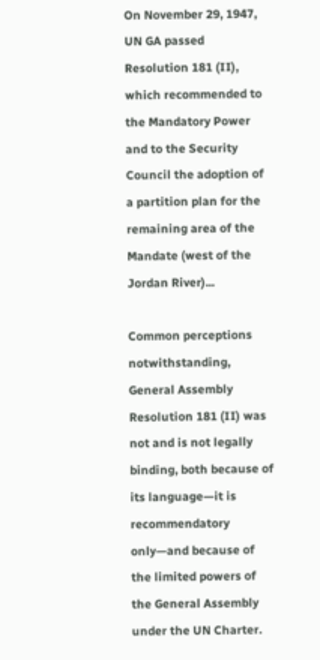On November 29, 1947, UN GA passed Resolution 181 (II), which recommended to the Mandatory Power and to the Security Council the adoption of a partition plan for the remaining area of the Mandate (west of the Jordan River)...

Common perceptions notwithstanding, General Assembly Resolution 181 (II) was not and is not legally binding, both because of its language—it is recommendatory only—and because of the limited powers of the General Assembly under the UN Charter.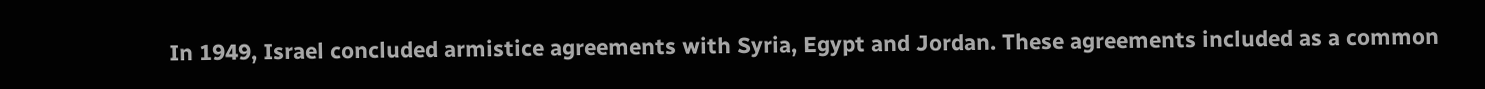In 1949, Israel concluded armistice agreements with Syria, Egypt and Jordan. These agreements included as a common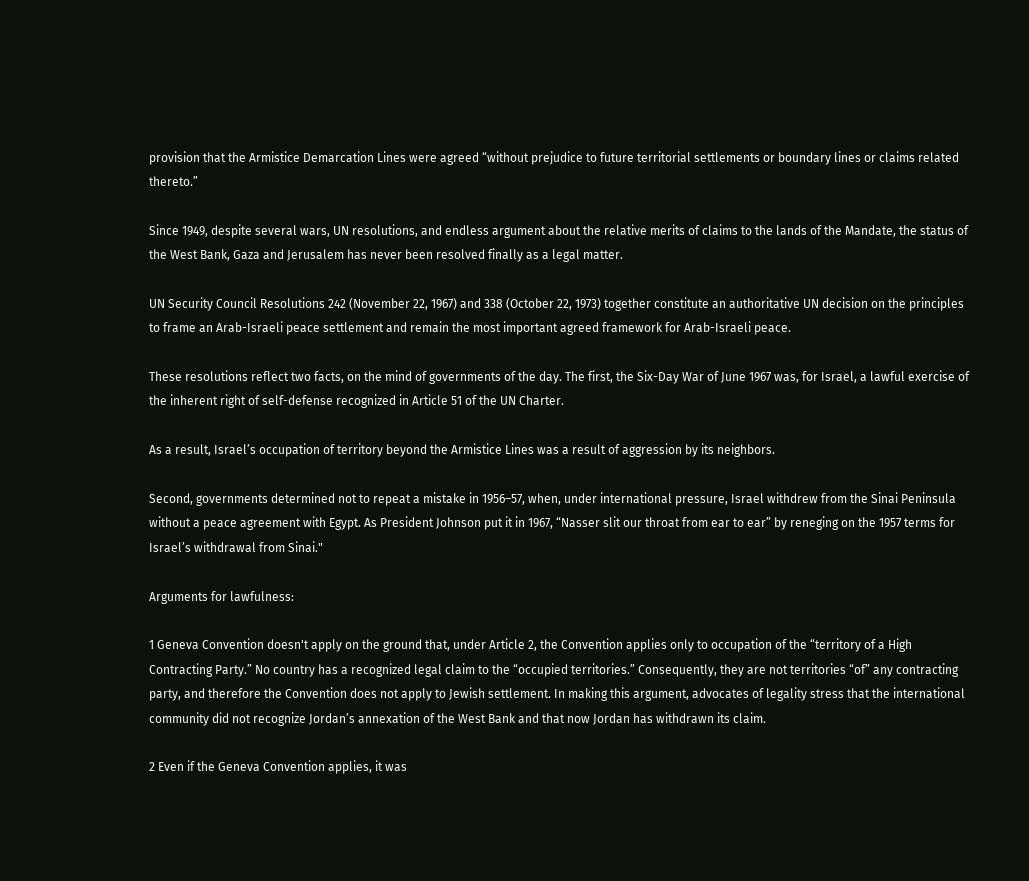provision that the Armistice Demarcation Lines were agreed “without prejudice to future territorial settlements or boundary lines or claims related thereto.”

Since 1949, despite several wars, UN resolutions, and endless argument about the relative merits of claims to the lands of the Mandate, the status of the West Bank, Gaza and Jerusalem has never been resolved finally as a legal matter.

UN Security Council Resolutions 242 (November 22, 1967) and 338 (October 22, 1973) together constitute an authoritative UN decision on the principles to frame an Arab-Israeli peace settlement and remain the most important agreed framework for Arab-Israeli peace.

These resolutions reflect two facts, on the mind of governments of the day. The first, the Six-Day War of June 1967 was, for Israel, a lawful exercise of the inherent right of self-defense recognized in Article 51 of the UN Charter.

As a result, Israel’s occupation of territory beyond the Armistice Lines was a result of aggression by its neighbors.

Second, governments determined not to repeat a mistake in 1956–57, when, under international pressure, Israel withdrew from the Sinai Peninsula without a peace agreement with Egypt. As President Johnson put it in 1967, “Nasser slit our throat from ear to ear” by reneging on the 1957 terms for Israel’s withdrawal from Sinai."

Arguments for lawfulness:

1 Geneva Convention doesn't apply on the ground that, under Article 2, the Convention applies only to occupation of the “territory of a High Contracting Party.” No country has a recognized legal claim to the “occupied territories.” Consequently, they are not territories “of” any contracting party, and therefore the Convention does not apply to Jewish settlement. In making this argument, advocates of legality stress that the international community did not recognize Jordan’s annexation of the West Bank and that now Jordan has withdrawn its claim.

2 Even if the Geneva Convention applies, it was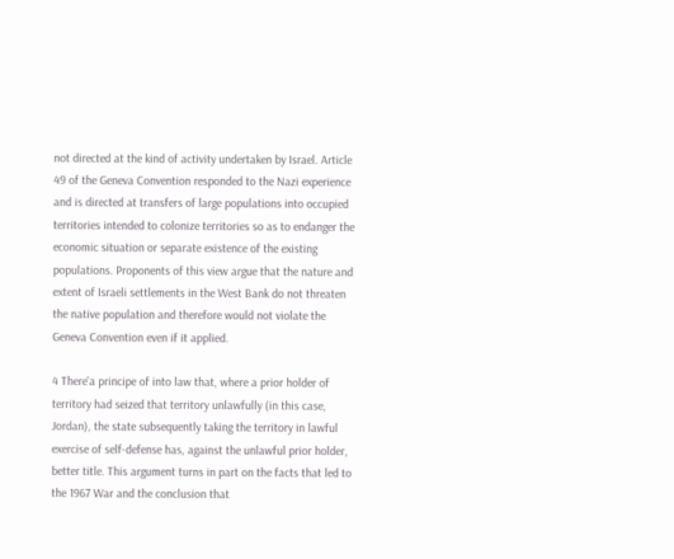not directed at the kind of activity undertaken by Israel. Article 49 of the Geneva Convention responded to the Nazi experience and is directed at transfers of large populations into occupied territories intended to colonize territories so as to endanger the economic situation or separate existence of the existing populations. Proponents of this view argue that the nature and extent of Israeli settlements in the West Bank do not threaten the native population and therefore would not violate the Geneva Convention even if it applied.

4 There'a principe of into law that, where a prior holder of territory had seized that territory unlawfully (in this case, Jordan), the state subsequently taking the territory in lawful exercise of self-defense has, against the unlawful prior holder, better title. This argument turns in part on the facts that led to the 1967 War and the conclusion that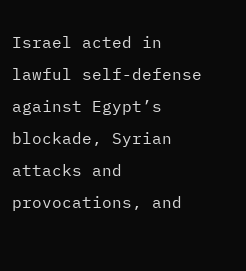Israel acted in lawful self-defense against Egypt’s blockade, Syrian attacks and provocations, and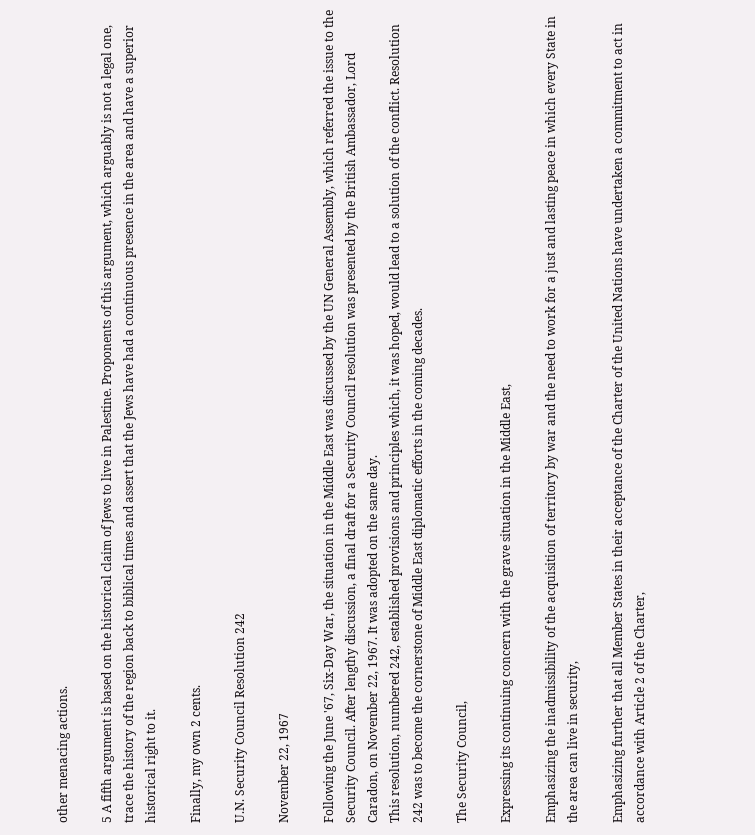other menacing actions.

5 A fifth argument is based on the historical claim of Jews to live in Palestine. Proponents of this argument, which arguably is not a legal one, trace the history of the region back to biblical times and assert that the Jews have had a continuous presence in the area and have a superior historical right to it.

Finally, my own 2 cents.

U.N. Security Council Resolution 242

November 22, 1967

Following the June '67, Six-Day War, the situation in the Middle East was discussed by the UN General Assembly, which referred the issue to the Security Council. After lengthy discussion, a final draft for a Security Council resolution was presented by the British Ambassador, Lord Caradon, on November 22, 1967. It was adopted on the same day.
This resolution, numbered 242, established provisions and principles which, it was hoped, would lead to a solution of the conflict. Resolution 242 was to become the cornerstone of Middle East diplomatic efforts in the coming decades.

The Security Council,

Expressing its continuing concern with the grave situation in the Middle East,

Emphasizing the inadmissibility of the acquisition of territory by war and the need to work for a just and lasting peace in which every State in the area can live in security,

Emphasizing further that all Member States in their acceptance of the Charter of the United Nations have undertaken a commitment to act in accordance with Article 2 of the Charter,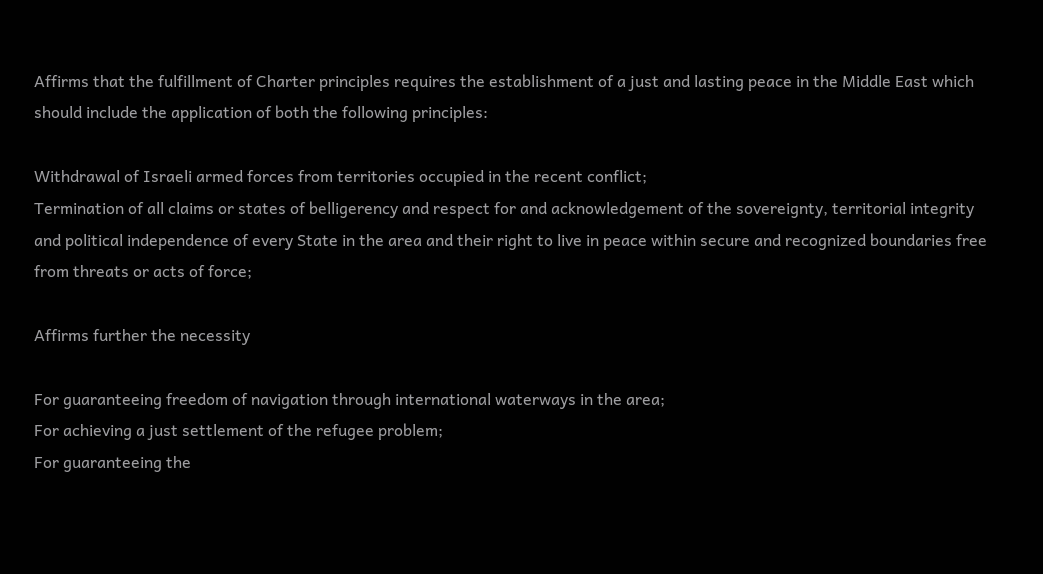Affirms that the fulfillment of Charter principles requires the establishment of a just and lasting peace in the Middle East which should include the application of both the following principles:

Withdrawal of Israeli armed forces from territories occupied in the recent conflict;
Termination of all claims or states of belligerency and respect for and acknowledgement of the sovereignty, territorial integrity and political independence of every State in the area and their right to live in peace within secure and recognized boundaries free from threats or acts of force;

Affirms further the necessity

For guaranteeing freedom of navigation through international waterways in the area;
For achieving a just settlement of the refugee problem;
For guaranteeing the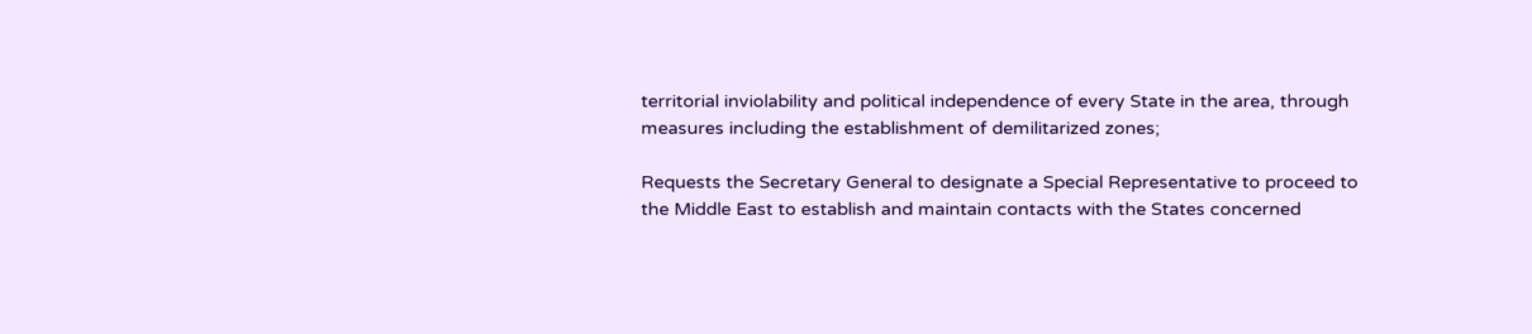territorial inviolability and political independence of every State in the area, through measures including the establishment of demilitarized zones;

Requests the Secretary General to designate a Special Representative to proceed to the Middle East to establish and maintain contacts with the States concerned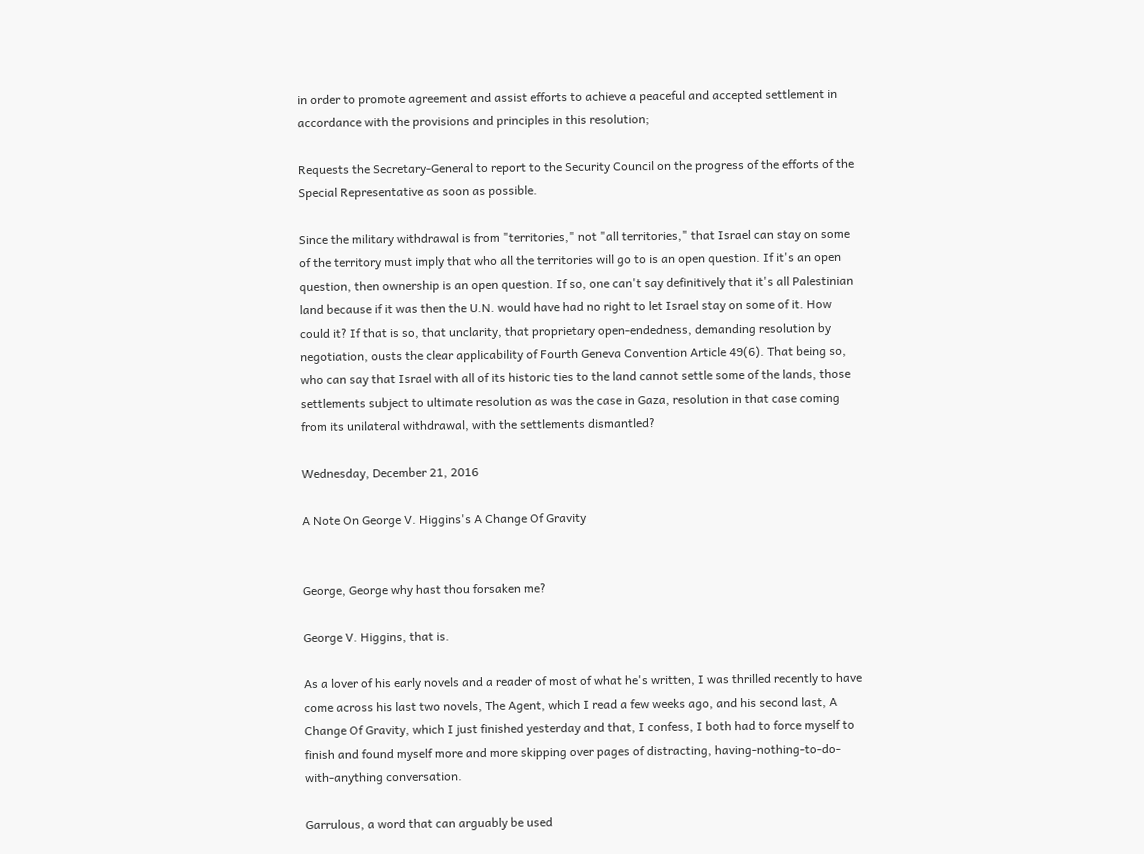in order to promote agreement and assist efforts to achieve a peaceful and accepted settlement in accordance with the provisions and principles in this resolution;

Requests the Secretary-General to report to the Security Council on the progress of the efforts of the Special Representative as soon as possible.

Since the military withdrawal is from "territories," not "all territories," that Israel can stay on some of the territory must imply that who all the territories will go to is an open question. If it's an open question, then ownership is an open question. If so, one can't say definitively that it's all Palestinian land because if it was then the U.N. would have had no right to let Israel stay on some of it. How could it? If that is so, that unclarity, that proprietary open-endedness, demanding resolution by negotiation, ousts the clear applicability of Fourth Geneva Convention Article 49(6). That being so, who can say that Israel with all of its historic ties to the land cannot settle some of the lands, those settlements subject to ultimate resolution as was the case in Gaza, resolution in that case coming from its unilateral withdrawal, with the settlements dismantled?

Wednesday, December 21, 2016

A Note On George V. Higgins's A Change Of Gravity


George, George why hast thou forsaken me?

George V. Higgins, that is.

As a lover of his early novels and a reader of most of what he's written, I was thrilled recently to have come across his last two novels, The Agent, which I read a few weeks ago, and his second last, A Change Of Gravity, which I just finished yesterday and that, I confess, I both had to force myself to finish and found myself more and more skipping over pages of distracting, having-nothing-to-do-with-anything conversation.

Garrulous, a word that can arguably be used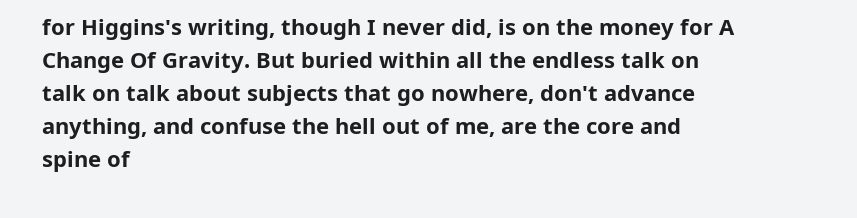for Higgins's writing, though I never did, is on the money for A Change Of Gravity. But buried within all the endless talk on talk on talk about subjects that go nowhere, don't advance anything, and confuse the hell out of me, are the core and spine of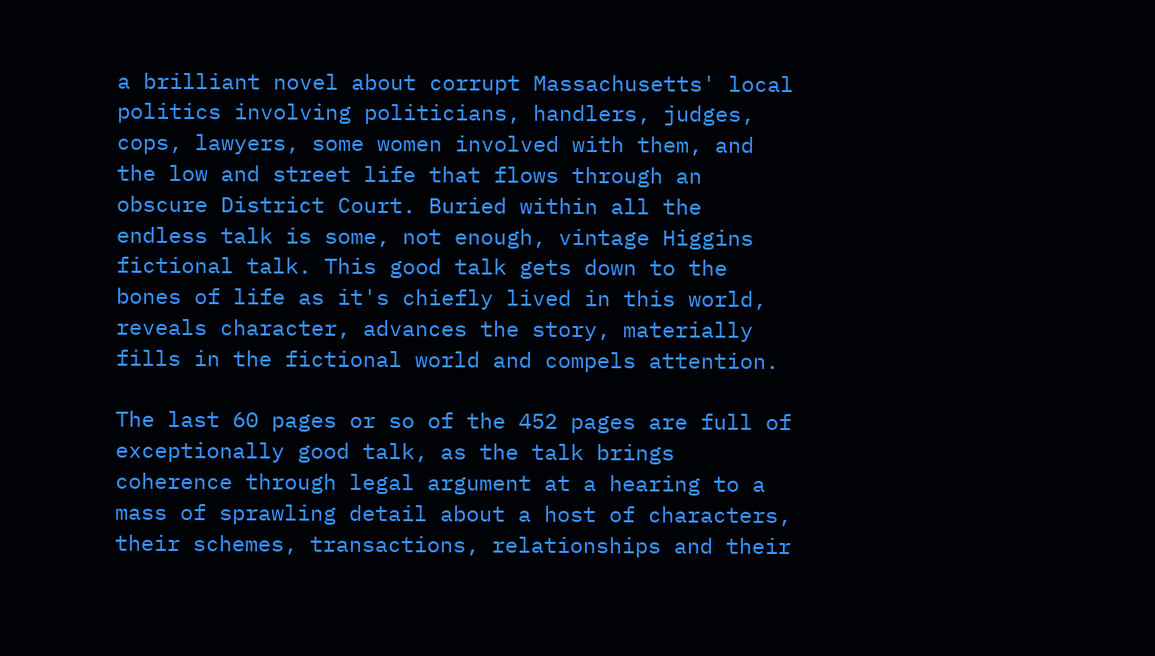a brilliant novel about corrupt Massachusetts' local politics involving politicians, handlers, judges, cops, lawyers, some women involved with them, and the low and street life that flows through an obscure District Court. Buried within all the endless talk is some, not enough, vintage Higgins fictional talk. This good talk gets down to the bones of life as it's chiefly lived in this world, reveals character, advances the story, materially fills in the fictional world and compels attention.

The last 60 pages or so of the 452 pages are full of exceptionally good talk, as the talk brings coherence through legal argument at a hearing to a mass of sprawling detail about a host of characters, their schemes, transactions, relationships and their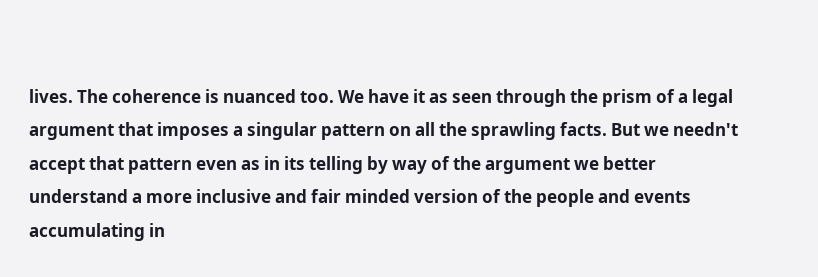lives. The coherence is nuanced too. We have it as seen through the prism of a legal argument that imposes a singular pattern on all the sprawling facts. But we needn't accept that pattern even as in its telling by way of the argument we better understand a more inclusive and fair minded version of the people and events accumulating in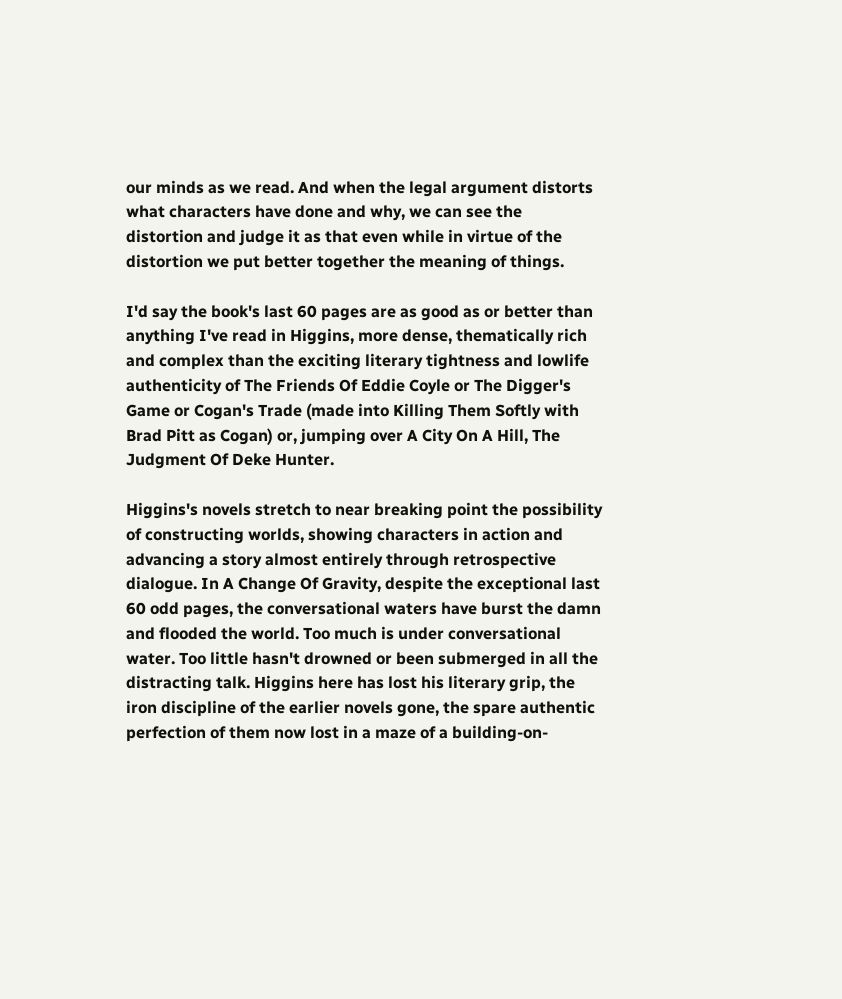our minds as we read. And when the legal argument distorts what characters have done and why, we can see the distortion and judge it as that even while in virtue of the distortion we put better together the meaning of things.

I'd say the book's last 60 pages are as good as or better than anything I've read in Higgins, more dense, thematically rich and complex than the exciting literary tightness and lowlife authenticity of The Friends Of Eddie Coyle or The Digger's Game or Cogan's Trade (made into Killing Them Softly with Brad Pitt as Cogan) or, jumping over A City On A Hill, The Judgment Of Deke Hunter.

Higgins's novels stretch to near breaking point the possibility of constructing worlds, showing characters in action and advancing a story almost entirely through retrospective dialogue. In A Change Of Gravity, despite the exceptional last 60 odd pages, the conversational waters have burst the damn and flooded the world. Too much is under conversational water. Too little hasn't drowned or been submerged in all the distracting talk. Higgins here has lost his literary grip, the iron discipline of the earlier novels gone, the spare authentic perfection of them now lost in a maze of a building-on-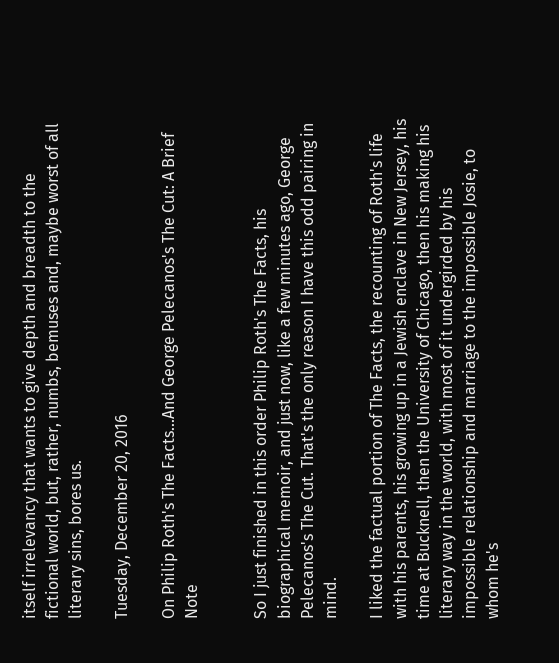itself irrelevancy that wants to give depth and breadth to the fictional world, but, rather, numbs, bemuses and, maybe worst of all literary sins, bores us.

Tuesday, December 20, 2016

On Philip Roth's The Facts...And George Pelecanos's The Cut: A Brief Note


So I just finished in this order Philip Roth's The Facts, his biographical memoir, and just now, like a few minutes ago, George Pelecanos's The Cut. That's the only reason I have this odd pairing in mind.

I liked the factual portion of The Facts, the recounting of Roth's life with his parents, his growing up in a Jewish enclave in New Jersey, his time at Bucknell, then the University of Chicago, then his making his literary way in the world, with most of it undergirded by his impossible relationship and marriage to the impossible Josie, to whom he's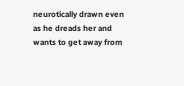neurotically drawn even as he dreads her and wants to get away from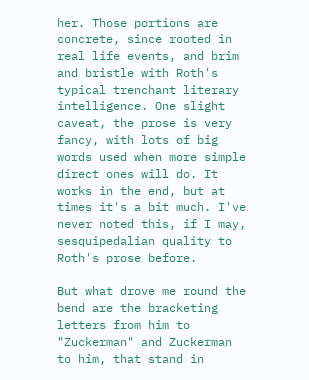her. Those portions are concrete, since rooted in real life events, and brim and bristle with Roth's typical trenchant literary intelligence. One slight caveat, the prose is very fancy, with lots of big words used when more simple direct ones will do. It works in the end, but at times it's a bit much. I've never noted this, if I may, sesquipedalian quality to Roth's prose before.

But what drove me round the bend are the bracketing letters from him to "Zuckerman" and Zuckerman to him, that stand in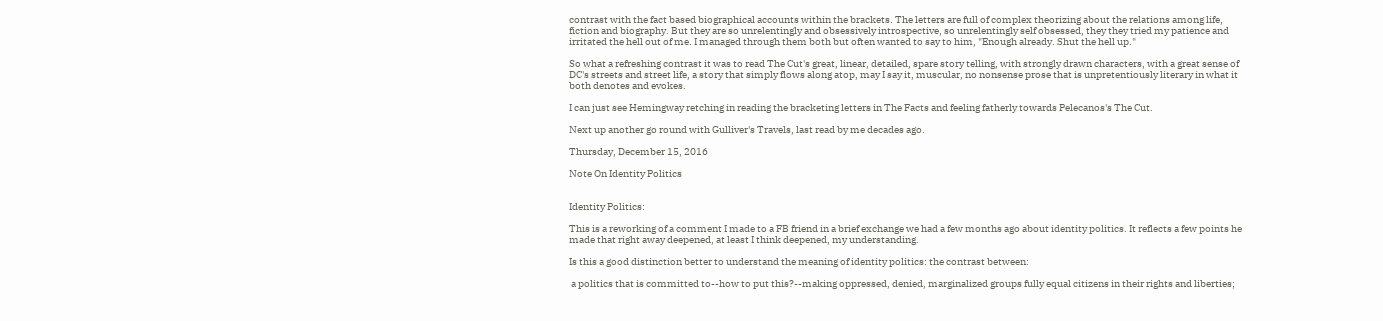contrast with the fact based biographical accounts within the brackets. The letters are full of complex theorizing about the relations among life, fiction and biography. But they are so unrelentingly and obsessively introspective, so unrelentingly self obsessed, they they tried my patience and irritated the hell out of me. I managed through them both but often wanted to say to him, "Enough already. Shut the hell up."

So what a refreshing contrast it was to read The Cut's great, linear, detailed, spare story telling, with strongly drawn characters, with a great sense of DC's streets and street life, a story that simply flows along atop, may I say it, muscular, no nonsense prose that is unpretentiously literary in what it both denotes and evokes.

I can just see Hemingway retching in reading the bracketing letters in The Facts and feeling fatherly towards Pelecanos's The Cut.

Next up another go round with Gulliver's Travels, last read by me decades ago.

Thursday, December 15, 2016

Note On Identity Politics


Identity Politics:

This is a reworking of a comment I made to a FB friend in a brief exchange we had a few months ago about identity politics. It reflects a few points he made that right away deepened, at least I think deepened, my understanding.

Is this a good distinction better to understand the meaning of identity politics: the contrast between:

 a politics that is committed to--how to put this?--making oppressed, denied, marginalized groups fully equal citizens in their rights and liberties;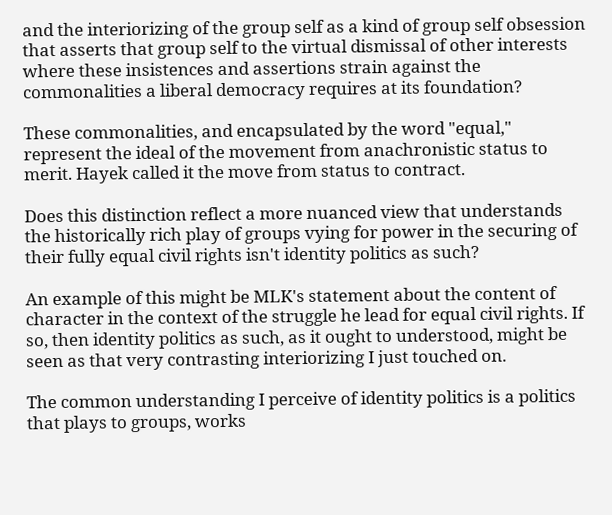and the interiorizing of the group self as a kind of group self obsession that asserts that group self to the virtual dismissal of other interests where these insistences and assertions strain against the commonalities a liberal democracy requires at its foundation?

These commonalities, and encapsulated by the word "equal," represent the ideal of the movement from anachronistic status to merit. Hayek called it the move from status to contract.

Does this distinction reflect a more nuanced view that understands the historically rich play of groups vying for power in the securing of their fully equal civil rights isn't identity politics as such?

An example of this might be MLK's statement about the content of character in the context of the struggle he lead for equal civil rights. If so, then identity politics as such, as it ought to understood, might be seen as that very contrasting interiorizing I just touched on.

The common understanding I perceive of identity politics is a politics that plays to groups, works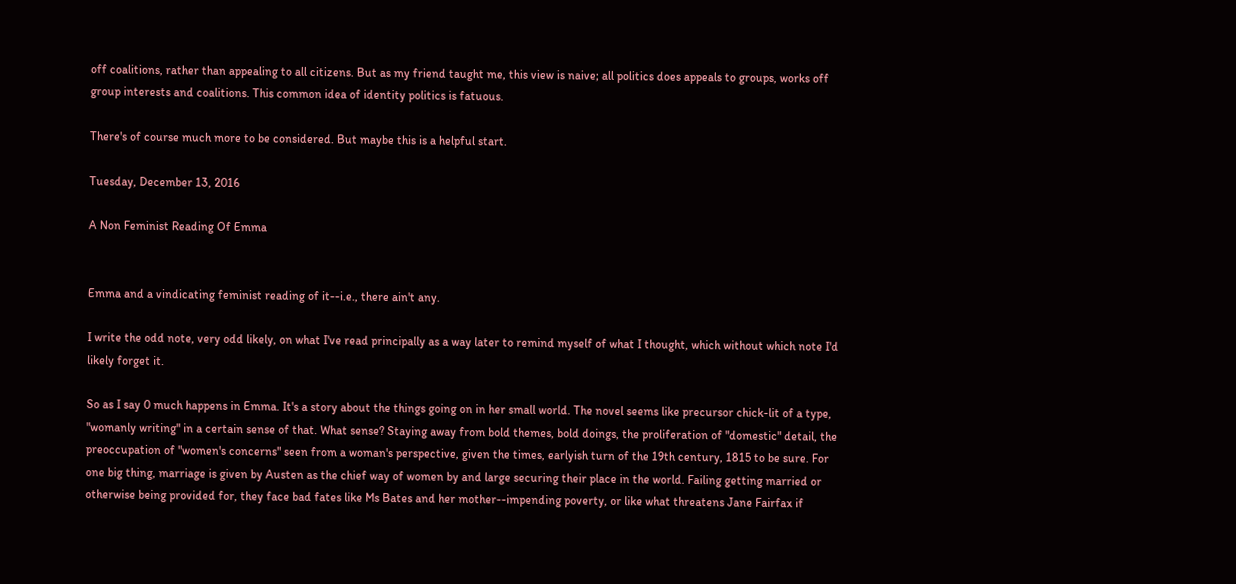off coalitions, rather than appealing to all citizens. But as my friend taught me, this view is naive; all politics does appeals to groups, works off group interests and coalitions. This common idea of identity politics is fatuous.

There's of course much more to be considered. But maybe this is a helpful start.

Tuesday, December 13, 2016

A Non Feminist Reading Of Emma


Emma and a vindicating feminist reading of it--i.e., there ain't any.

I write the odd note, very odd likely, on what I've read principally as a way later to remind myself of what I thought, which without which note I'd likely forget it.

So as I say 0 much happens in Emma. It's a story about the things going on in her small world. The novel seems like precursor chick-lit of a type, "womanly writing" in a certain sense of that. What sense? Staying away from bold themes, bold doings, the proliferation of "domestic" detail, the preoccupation of "women's concerns" seen from a woman's perspective, given the times, earlyish turn of the 19th century, 1815 to be sure. For one big thing, marriage is given by Austen as the chief way of women by and large securing their place in the world. Failing getting married or otherwise being provided for, they face bad fates like Ms Bates and her mother--impending poverty, or like what threatens Jane Fairfax if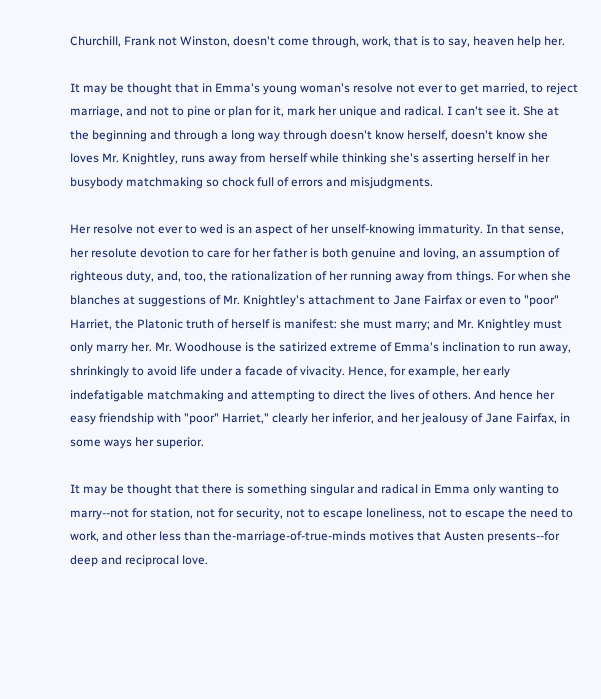Churchill, Frank not Winston, doesn't come through, work, that is to say, heaven help her.

It may be thought that in Emma's young woman's resolve not ever to get married, to reject marriage, and not to pine or plan for it, mark her unique and radical. I can't see it. She at the beginning and through a long way through doesn't know herself, doesn't know she loves Mr. Knightley, runs away from herself while thinking she's asserting herself in her busybody matchmaking so chock full of errors and misjudgments.

Her resolve not ever to wed is an aspect of her unself-knowing immaturity. In that sense, her resolute devotion to care for her father is both genuine and loving, an assumption of righteous duty, and, too, the rationalization of her running away from things. For when she blanches at suggestions of Mr. Knightley's attachment to Jane Fairfax or even to "poor" Harriet, the Platonic truth of herself is manifest: she must marry; and Mr. Knightley must only marry her. Mr. Woodhouse is the satirized extreme of Emma's inclination to run away, shrinkingly to avoid life under a facade of vivacity. Hence, for example, her early indefatigable matchmaking and attempting to direct the lives of others. And hence her easy friendship with "poor" Harriet," clearly her inferior, and her jealousy of Jane Fairfax, in some ways her superior.

It may be thought that there is something singular and radical in Emma only wanting to marry--not for station, not for security, not to escape loneliness, not to escape the need to work, and other less than the-marriage-of-true-minds motives that Austen presents--for deep and reciprocal love.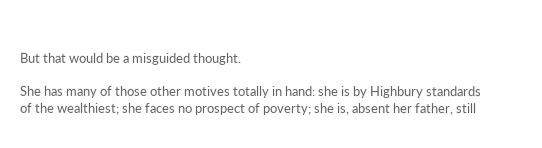But that would be a misguided thought.

She has many of those other motives totally in hand: she is by Highbury standards of the wealthiest; she faces no prospect of poverty; she is, absent her father, still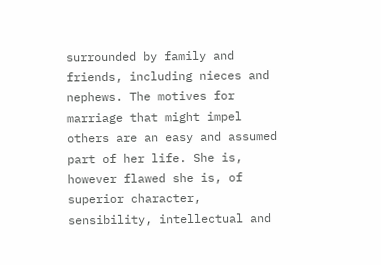surrounded by family and friends, including nieces and nephews. The motives for marriage that might impel others are an easy and assumed part of her life. She is, however flawed she is, of superior character, sensibility, intellectual and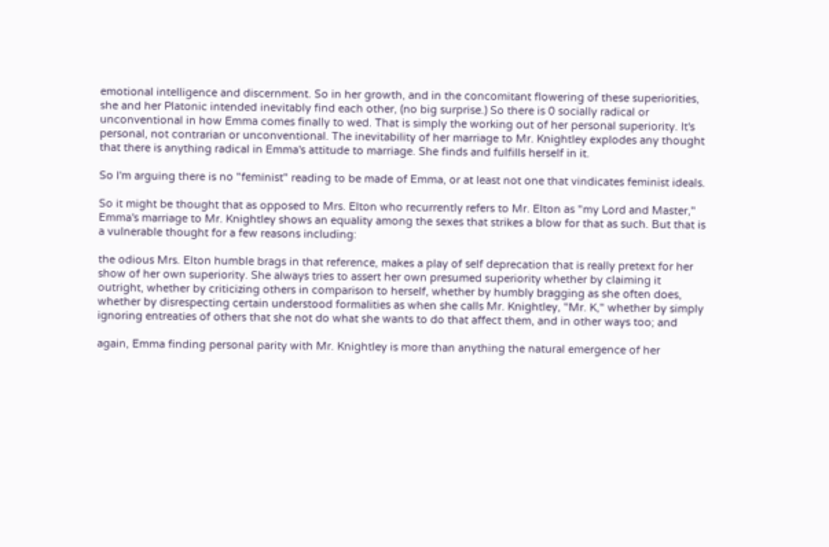emotional intelligence and discernment. So in her growth, and in the concomitant flowering of these superiorities, she and her Platonic intended inevitably find each other, (no big surprise.) So there is 0 socially radical or unconventional in how Emma comes finally to wed. That is simply the working out of her personal superiority. It's personal, not contrarian or unconventional. The inevitability of her marriage to Mr. Knightley explodes any thought that there is anything radical in Emma's attitude to marriage. She finds and fulfills herself in it.

So I'm arguing there is no "feminist" reading to be made of Emma, or at least not one that vindicates feminist ideals.

So it might be thought that as opposed to Mrs. Elton who recurrently refers to Mr. Elton as "my Lord and Master," Emma's marriage to Mr. Knightley shows an equality among the sexes that strikes a blow for that as such. But that is a vulnerable thought for a few reasons including:

the odious Mrs. Elton humble brags in that reference, makes a play of self deprecation that is really pretext for her show of her own superiority. She always tries to assert her own presumed superiority whether by claiming it outright, whether by criticizing others in comparison to herself, whether by humbly bragging as she often does, whether by disrespecting certain understood formalities as when she calls Mr. Knightley, "Mr. K," whether by simply ignoring entreaties of others that she not do what she wants to do that affect them, and in other ways too; and

again, Emma finding personal parity with Mr. Knightley is more than anything the natural emergence of her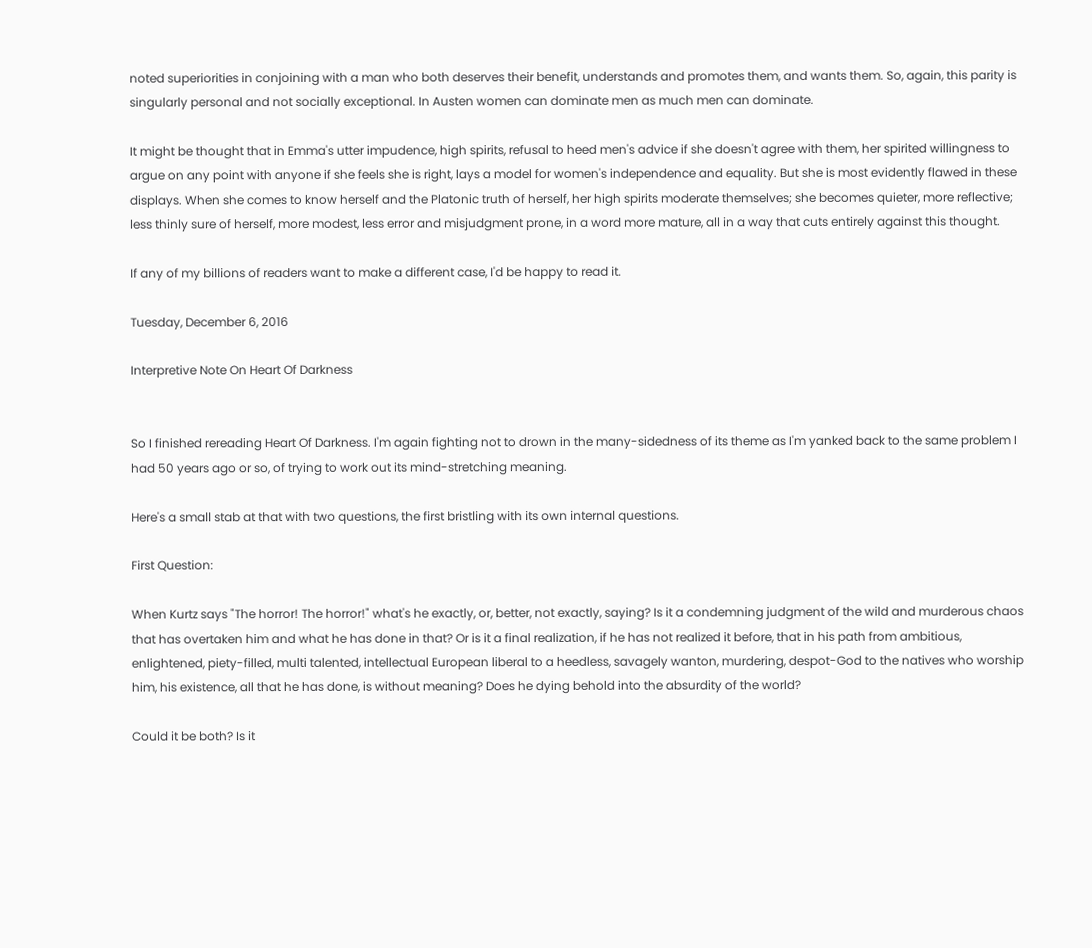noted superiorities in conjoining with a man who both deserves their benefit, understands and promotes them, and wants them. So, again, this parity is singularly personal and not socially exceptional. In Austen women can dominate men as much men can dominate.

It might be thought that in Emma's utter impudence, high spirits, refusal to heed men's advice if she doesn't agree with them, her spirited willingness to argue on any point with anyone if she feels she is right, lays a model for women's independence and equality. But she is most evidently flawed in these displays. When she comes to know herself and the Platonic truth of herself, her high spirits moderate themselves; she becomes quieter, more reflective; less thinly sure of herself, more modest, less error and misjudgment prone, in a word more mature, all in a way that cuts entirely against this thought.

If any of my billions of readers want to make a different case, I'd be happy to read it.

Tuesday, December 6, 2016

Interpretive Note On Heart Of Darkness


So I finished rereading Heart Of Darkness. I'm again fighting not to drown in the many-sidedness of its theme as I'm yanked back to the same problem I had 50 years ago or so, of trying to work out its mind-stretching meaning.

Here's a small stab at that with two questions, the first bristling with its own internal questions.

First Question:

When Kurtz says "The horror! The horror!" what's he exactly, or, better, not exactly, saying? Is it a condemning judgment of the wild and murderous chaos that has overtaken him and what he has done in that? Or is it a final realization, if he has not realized it before, that in his path from ambitious, enlightened, piety-filled, multi talented, intellectual European liberal to a heedless, savagely wanton, murdering, despot-God to the natives who worship him, his existence, all that he has done, is without meaning? Does he dying behold into the absurdity of the world?

Could it be both? Is it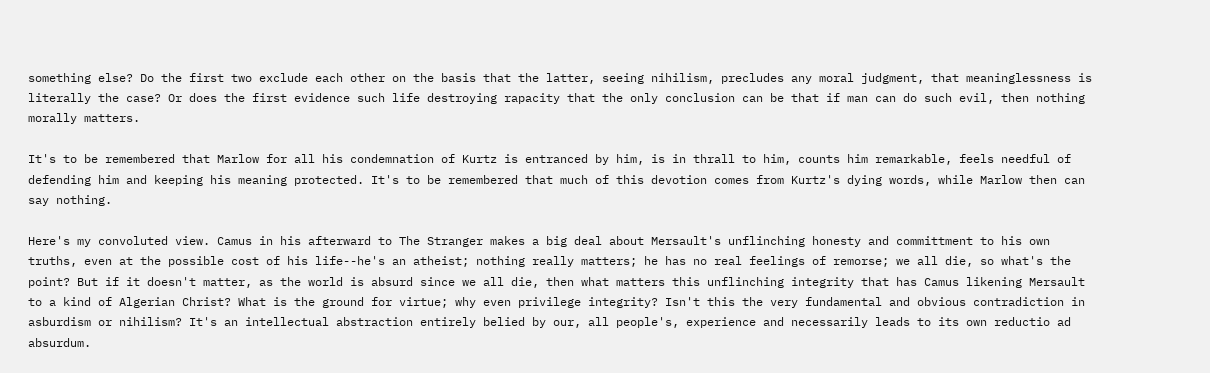something else? Do the first two exclude each other on the basis that the latter, seeing nihilism, precludes any moral judgment, that meaninglessness is literally the case? Or does the first evidence such life destroying rapacity that the only conclusion can be that if man can do such evil, then nothing morally matters.

It's to be remembered that Marlow for all his condemnation of Kurtz is entranced by him, is in thrall to him, counts him remarkable, feels needful of defending him and keeping his meaning protected. It's to be remembered that much of this devotion comes from Kurtz's dying words, while Marlow then can say nothing.

Here's my convoluted view. Camus in his afterward to The Stranger makes a big deal about Mersault's unflinching honesty and committment to his own truths, even at the possible cost of his life--he's an atheist; nothing really matters; he has no real feelings of remorse; we all die, so what's the point? But if it doesn't matter, as the world is absurd since we all die, then what matters this unflinching integrity that has Camus likening Mersault to a kind of Algerian Christ? What is the ground for virtue; why even privilege integrity? Isn't this the very fundamental and obvious contradiction in asburdism or nihilism? It's an intellectual abstraction entirely belied by our, all people's, experience and necessarily leads to its own reductio ad absurdum.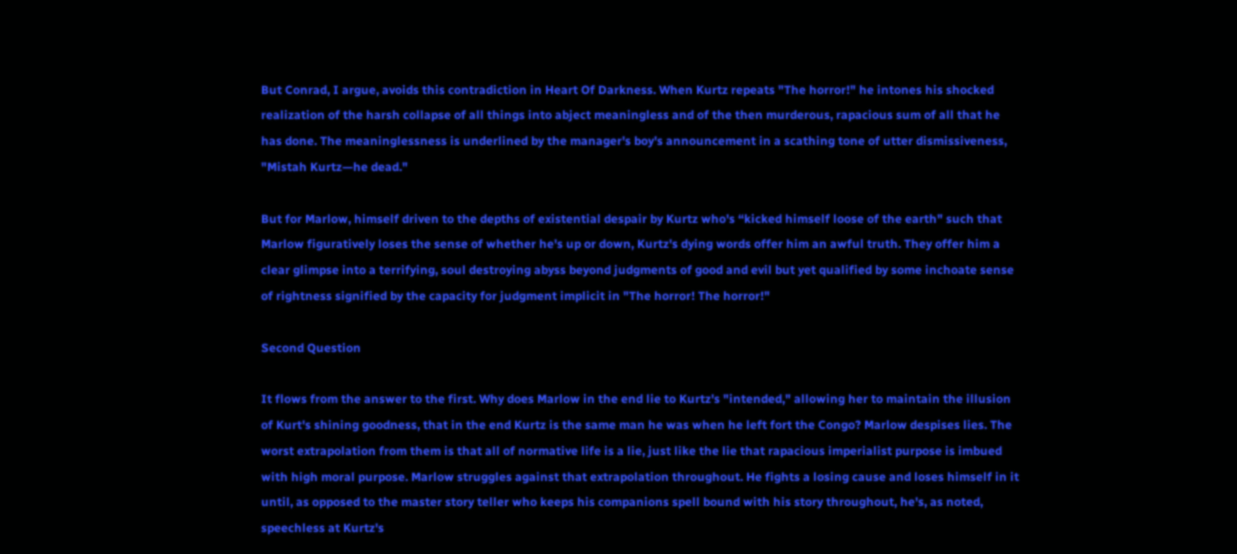But Conrad, I argue, avoids this contradiction in Heart Of Darkness. When Kurtz repeats "The horror!" he intones his shocked realization of the harsh collapse of all things into abject meaningless and of the then murderous, rapacious sum of all that he has done. The meaninglessness is underlined by the manager's boy's announcement in a scathing tone of utter dismissiveness, "Mistah Kurtz—he dead."

But for Marlow, himself driven to the depths of existential despair by Kurtz who's “kicked himself loose of the earth" such that Marlow figuratively loses the sense of whether he's up or down, Kurtz's dying words offer him an awful truth. They offer him a clear glimpse into a terrifying, soul destroying abyss beyond judgments of good and evil but yet qualified by some inchoate sense of rightness signified by the capacity for judgment implicit in "The horror! The horror!"

Second Question

It flows from the answer to the first. Why does Marlow in the end lie to Kurtz's "intended," allowing her to maintain the illusion of Kurt's shining goodness, that in the end Kurtz is the same man he was when he left fort the Congo? Marlow despises lies. The worst extrapolation from them is that all of normative life is a lie, just like the lie that rapacious imperialist purpose is imbued with high moral purpose. Marlow struggles against that extrapolation throughout. He fights a losing cause and loses himself in it until, as opposed to the master story teller who keeps his companions spell bound with his story throughout, he's, as noted, speechless at Kurtz's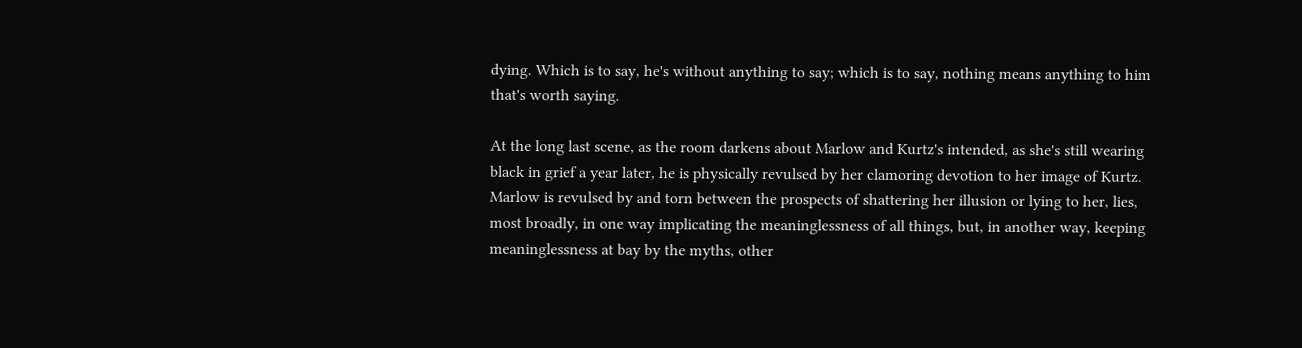dying. Which is to say, he's without anything to say; which is to say, nothing means anything to him that's worth saying.

At the long last scene, as the room darkens about Marlow and Kurtz's intended, as she's still wearing black in grief a year later, he is physically revulsed by her clamoring devotion to her image of Kurtz. Marlow is revulsed by and torn between the prospects of shattering her illusion or lying to her, lies, most broadly, in one way implicating the meaninglessness of all things, but, in another way, keeping meaninglessness at bay by the myths, other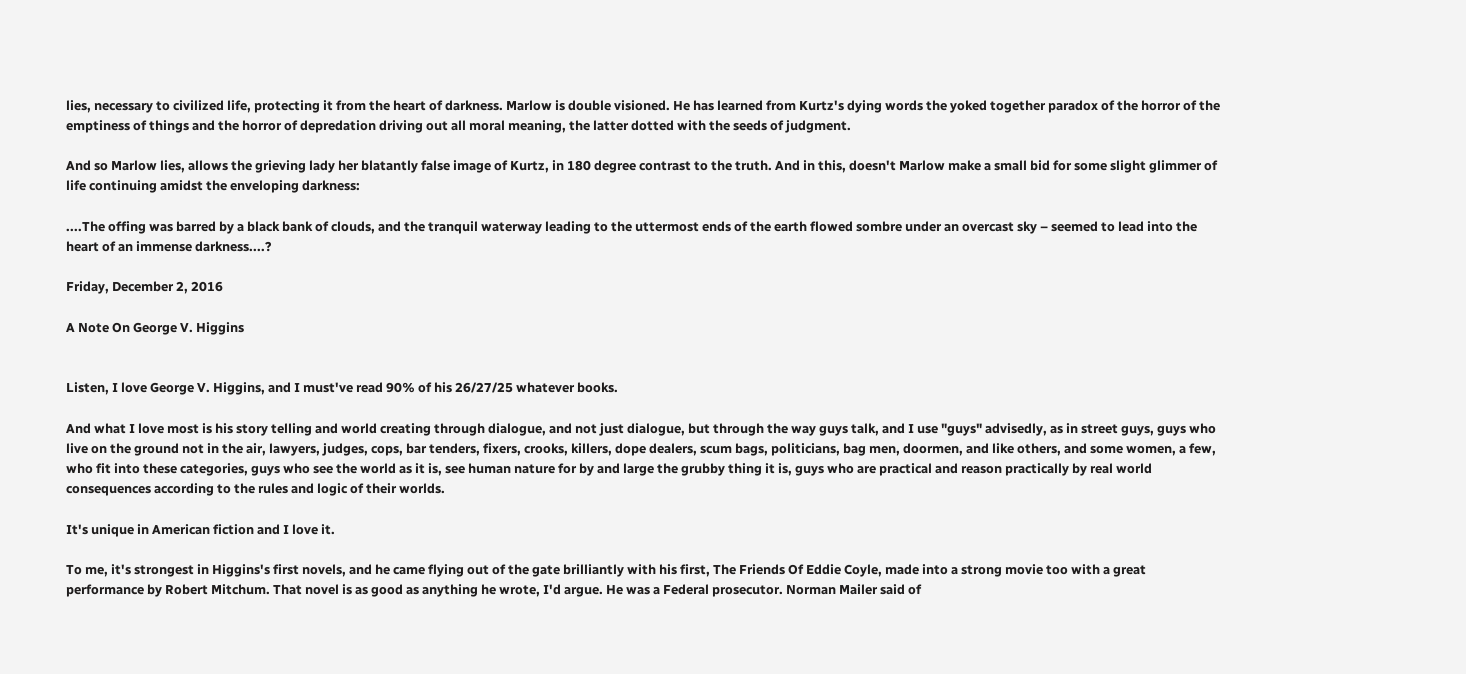lies, necessary to civilized life, protecting it from the heart of darkness. Marlow is double visioned. He has learned from Kurtz's dying words the yoked together paradox of the horror of the emptiness of things and the horror of depredation driving out all moral meaning, the latter dotted with the seeds of judgment.

And so Marlow lies, allows the grieving lady her blatantly false image of Kurtz, in 180 degree contrast to the truth. And in this, doesn't Marlow make a small bid for some slight glimmer of life continuing amidst the enveloping darkness:

....The offing was barred by a black bank of clouds, and the tranquil waterway leading to the uttermost ends of the earth flowed sombre under an overcast sky – seemed to lead into the heart of an immense darkness....?

Friday, December 2, 2016

A Note On George V. Higgins


Listen, I love George V. Higgins, and I must've read 90% of his 26/27/25 whatever books.

And what I love most is his story telling and world creating through dialogue, and not just dialogue, but through the way guys talk, and I use "guys" advisedly, as in street guys, guys who live on the ground not in the air, lawyers, judges, cops, bar tenders, fixers, crooks, killers, dope dealers, scum bags, politicians, bag men, doormen, and like others, and some women, a few, who fit into these categories, guys who see the world as it is, see human nature for by and large the grubby thing it is, guys who are practical and reason practically by real world consequences according to the rules and logic of their worlds.

It's unique in American fiction and I love it.

To me, it's strongest in Higgins's first novels, and he came flying out of the gate brilliantly with his first, The Friends Of Eddie Coyle, made into a strong movie too with a great performance by Robert Mitchum. That novel is as good as anything he wrote, I'd argue. He was a Federal prosecutor. Norman Mailer said of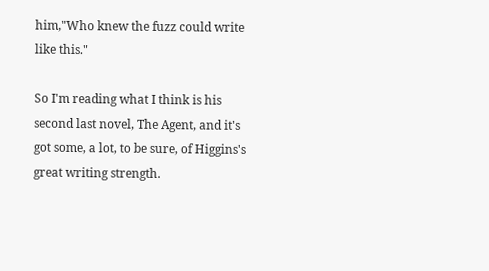him,"Who knew the fuzz could write like this."

So I'm reading what I think is his second last novel, The Agent, and it's got some, a lot, to be sure, of Higgins's great writing strength.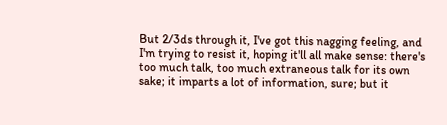But 2/3ds through it, I've got this nagging feeling, and I'm trying to resist it, hoping it'll all make sense: there's too much talk, too much extraneous talk for its own sake; it imparts a lot of information, sure; but it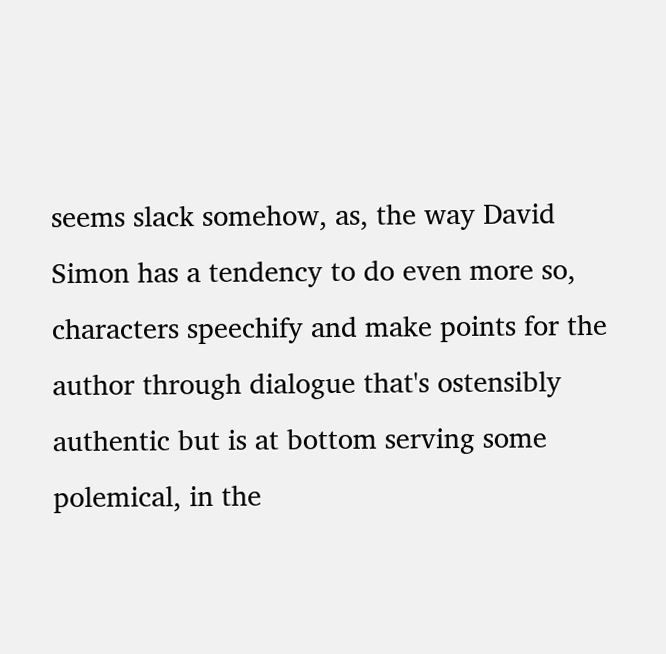seems slack somehow, as, the way David Simon has a tendency to do even more so, characters speechify and make points for the author through dialogue that's ostensibly authentic but is at bottom serving some polemical, in the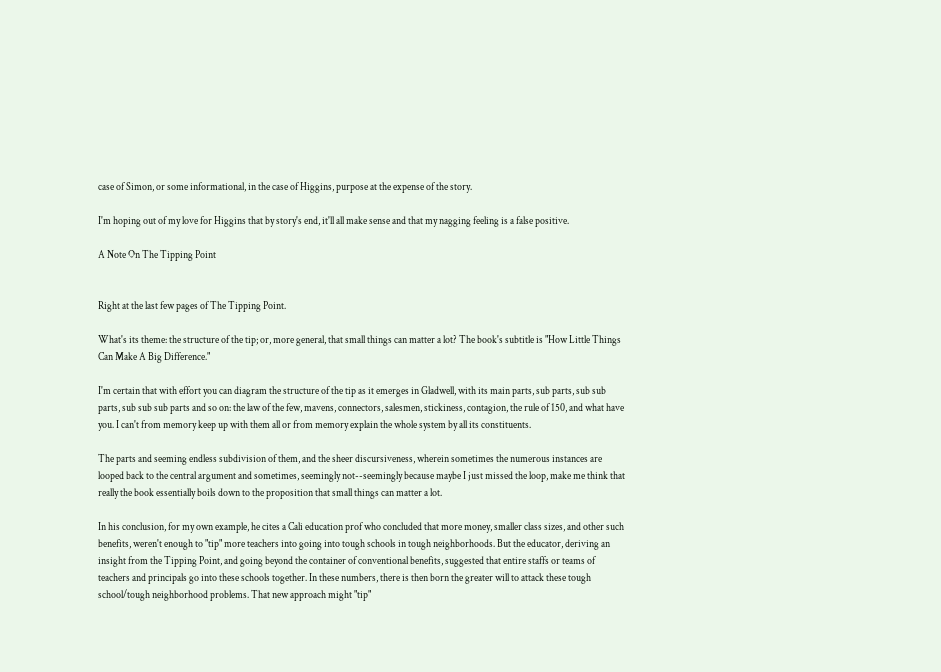case of Simon, or some informational, in the case of Higgins, purpose at the expense of the story.

I'm hoping out of my love for Higgins that by story's end, it'll all make sense and that my nagging feeling is a false positive.

A Note On The Tipping Point


Right at the last few pages of The Tipping Point.

What's its theme: the structure of the tip; or, more general, that small things can matter a lot? The book's subtitle is "How Little Things Can Make A Big Difference."

I'm certain that with effort you can diagram the structure of the tip as it emerges in Gladwell, with its main parts, sub parts, sub sub parts, sub sub sub parts and so on: the law of the few, mavens, connectors, salesmen, stickiness, contagion, the rule of 150, and what have you. I can't from memory keep up with them all or from memory explain the whole system by all its constituents.

The parts and seeming endless subdivision of them, and the sheer discursiveness, wherein sometimes the numerous instances are looped back to the central argument and sometimes, seemingly not--seemingly because maybe I just missed the loop, make me think that really the book essentially boils down to the proposition that small things can matter a lot.

In his conclusion, for my own example, he cites a Cali education prof who concluded that more money, smaller class sizes, and other such benefits, weren't enough to "tip" more teachers into going into tough schools in tough neighborhoods. But the educator, deriving an insight from the Tipping Point, and going beyond the container of conventional benefits, suggested that entire staffs or teams of teachers and principals go into these schools together. In these numbers, there is then born the greater will to attack these tough school/tough neighborhood problems. That new approach might "tip"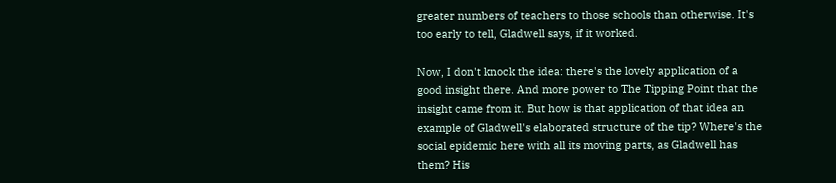greater numbers of teachers to those schools than otherwise. It's too early to tell, Gladwell says, if it worked.

Now, I don't knock the idea: there's the lovely application of a good insight there. And more power to The Tipping Point that the insight came from it. But how is that application of that idea an example of Gladwell's elaborated structure of the tip? Where's the social epidemic here with all its moving parts, as Gladwell has them? His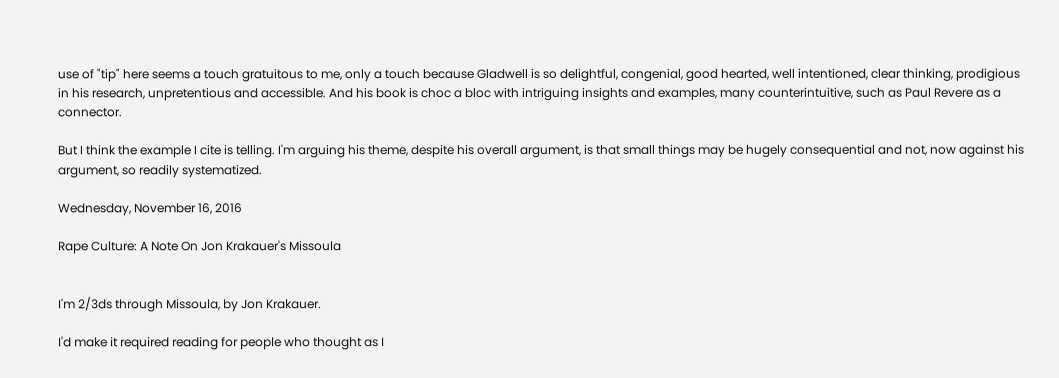use of "tip" here seems a touch gratuitous to me, only a touch because Gladwell is so delightful, congenial, good hearted, well intentioned, clear thinking, prodigious in his research, unpretentious and accessible. And his book is choc a bloc with intriguing insights and examples, many counterintuitive, such as Paul Revere as a connector.

But I think the example I cite is telling. I'm arguing his theme, despite his overall argument, is that small things may be hugely consequential and not, now against his argument, so readily systematized.

Wednesday, November 16, 2016

Rape Culture: A Note On Jon Krakauer's Missoula


I'm 2/3ds through Missoula, by Jon Krakauer.

I'd make it required reading for people who thought as I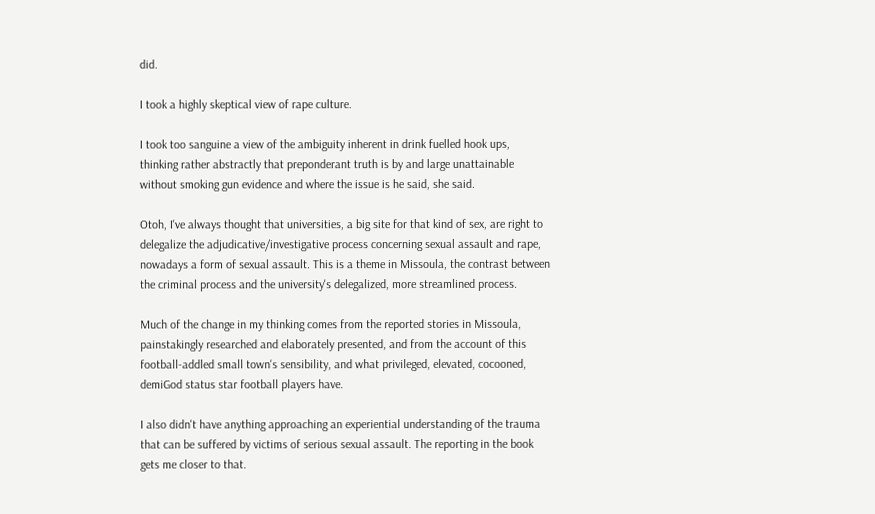did.

I took a highly skeptical view of rape culture.

I took too sanguine a view of the ambiguity inherent in drink fuelled hook ups, thinking rather abstractly that preponderant truth is by and large unattainable without smoking gun evidence and where the issue is he said, she said.

Otoh, I've always thought that universities, a big site for that kind of sex, are right to delegalize the adjudicative/investigative process concerning sexual assault and rape, nowadays a form of sexual assault. This is a theme in Missoula, the contrast between the criminal process and the university's delegalized, more streamlined process.

Much of the change in my thinking comes from the reported stories in Missoula, painstakingly researched and elaborately presented, and from the account of this football-addled small town's sensibility, and what privileged, elevated, cocooned, demiGod status star football players have.

I also didn't have anything approaching an experiential understanding of the trauma that can be suffered by victims of serious sexual assault. The reporting in the book gets me closer to that.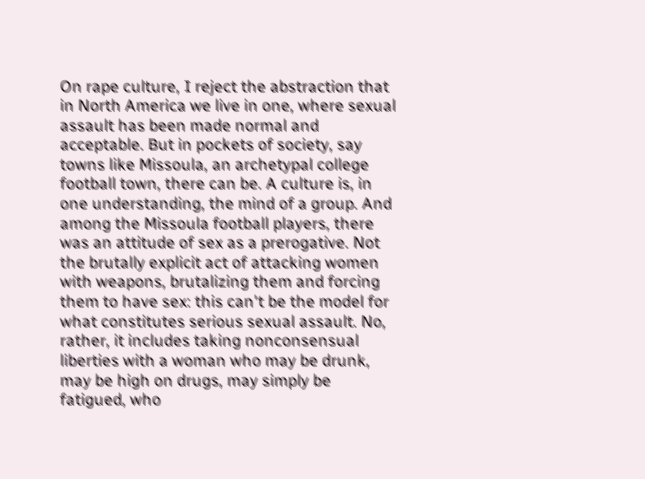On rape culture, I reject the abstraction that in North America we live in one, where sexual assault has been made normal and acceptable. But in pockets of society, say towns like Missoula, an archetypal college football town, there can be. A culture is, in one understanding, the mind of a group. And among the Missoula football players, there was an attitude of sex as a prerogative. Not the brutally explicit act of attacking women with weapons, brutalizing them and forcing them to have sex: this can't be the model for what constitutes serious sexual assault. No, rather, it includes taking nonconsensual liberties with a woman who may be drunk, may be high on drugs, may simply be fatigued, who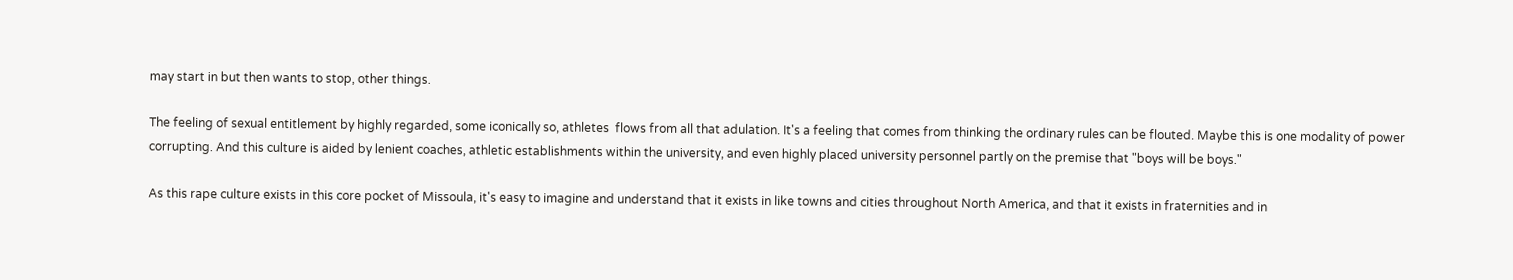may start in but then wants to stop, other things.

The feeling of sexual entitlement by highly regarded, some iconically so, athletes  flows from all that adulation. It's a feeling that comes from thinking the ordinary rules can be flouted. Maybe this is one modality of power corrupting. And this culture is aided by lenient coaches, athletic establishments within the university, and even highly placed university personnel partly on the premise that "boys will be boys."

As this rape culture exists in this core pocket of Missoula, it's easy to imagine and understand that it exists in like towns and cities throughout North America, and that it exists in fraternities and in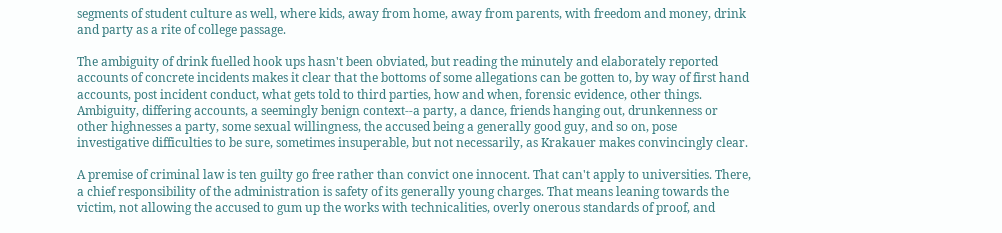segments of student culture as well, where kids, away from home, away from parents, with freedom and money, drink and party as a rite of college passage.

The ambiguity of drink fuelled hook ups hasn't been obviated, but reading the minutely and elaborately reported accounts of concrete incidents makes it clear that the bottoms of some allegations can be gotten to, by way of first hand accounts, post incident conduct, what gets told to third parties, how and when, forensic evidence, other things. Ambiguity, differing accounts, a seemingly benign context--a party, a dance, friends hanging out, drunkenness or other highnesses a party, some sexual willingness, the accused being a generally good guy, and so on, pose investigative difficulties to be sure, sometimes insuperable, but not necessarily, as Krakauer makes convincingly clear.

A premise of criminal law is ten guilty go free rather than convict one innocent. That can't apply to universities. There, a chief responsibility of the administration is safety of its generally young charges. That means leaning towards the victim, not allowing the accused to gum up the works with technicalities, overly onerous standards of proof, and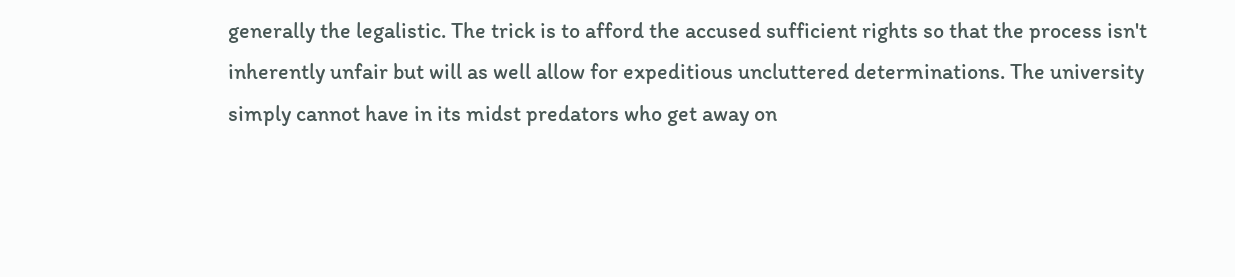generally the legalistic. The trick is to afford the accused sufficient rights so that the process isn't inherently unfair but will as well allow for expeditious uncluttered determinations. The university simply cannot have in its midst predators who get away on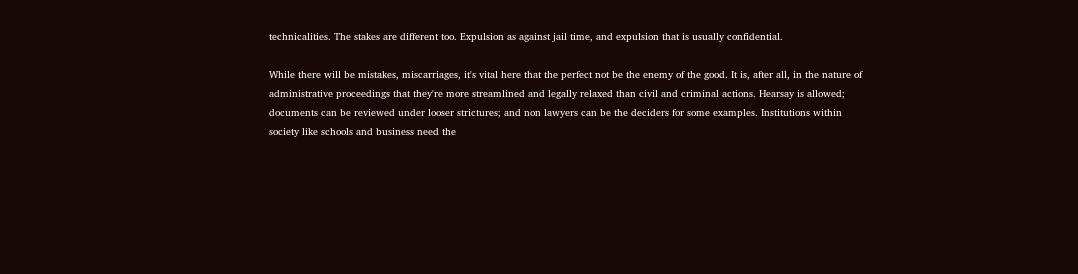technicalities. The stakes are different too. Expulsion as against jail time, and expulsion that is usually confidential.

While there will be mistakes, miscarriages, it's vital here that the perfect not be the enemy of the good. It is, after all, in the nature of administrative proceedings that they're more streamlined and legally relaxed than civil and criminal actions. Hearsay is allowed; documents can be reviewed under looser strictures; and non lawyers can be the deciders for some examples. Institutions within society like schools and business need the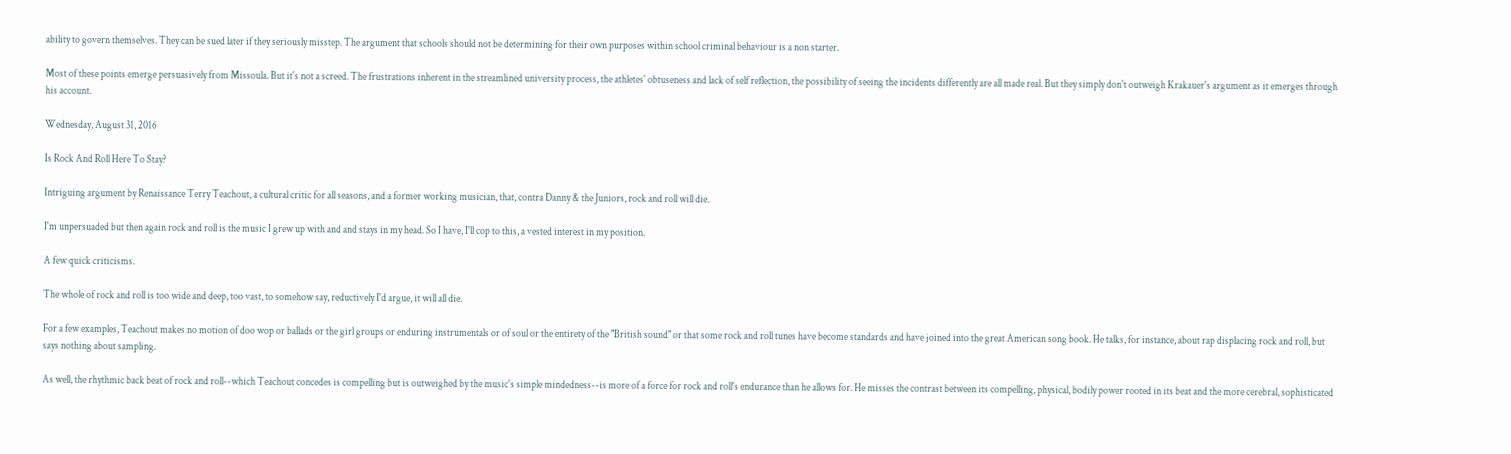ability to govern themselves. They can be sued later if they seriously misstep. The argument that schools should not be determining for their own purposes within school criminal behaviour is a non starter.

Most of these points emerge persuasively from Missoula. But it's not a screed. The frustrations inherent in the streamlined university process, the athletes' obtuseness and lack of self reflection, the possibility of seeing the incidents differently are all made real. But they simply don't outweigh Krakauer's argument as it emerges through his account.

Wednesday, August 31, 2016

Is Rock And Roll Here To Stay?

Intriguing argument by Renaissance Terry Teachout, a cultural critic for all seasons, and a former working musician, that, contra Danny & the Juniors, rock and roll will die.

I'm unpersuaded but then again rock and roll is the music I grew up with and and stays in my head. So I have, I'll cop to this, a vested interest in my position.

A few quick criticisms.

The whole of rock and roll is too wide and deep, too vast, to somehow say, reductively I'd argue, it will all die.

For a few examples, Teachout makes no motion of doo wop or ballads or the girl groups or enduring instrumentals or of soul or the entirety of the "British sound" or that some rock and roll tunes have become standards and have joined into the great American song book. He talks, for instance, about rap displacing rock and roll, but says nothing about sampling.

As well, the rhythmic back beat of rock and roll--which Teachout concedes is compelling but is outweighed by the music's simple mindedness--is more of a force for rock and roll's endurance than he allows for. He misses the contrast between its compelling, physical, bodily power rooted in its beat and the more cerebral, sophisticated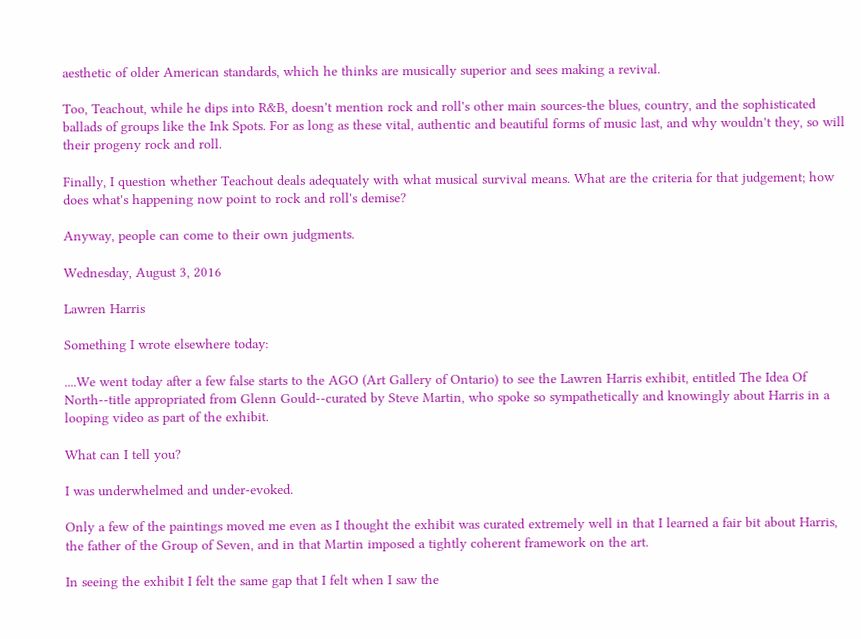aesthetic of older American standards, which he thinks are musically superior and sees making a revival.

Too, Teachout, while he dips into R&B, doesn't mention rock and roll's other main sources-the blues, country, and the sophisticated ballads of groups like the Ink Spots. For as long as these vital, authentic and beautiful forms of music last, and why wouldn't they, so will their progeny rock and roll.

Finally, I question whether Teachout deals adequately with what musical survival means. What are the criteria for that judgement; how does what's happening now point to rock and roll's demise?

Anyway, people can come to their own judgments.

Wednesday, August 3, 2016

Lawren Harris

Something I wrote elsewhere today:

....We went today after a few false starts to the AGO (Art Gallery of Ontario) to see the Lawren Harris exhibit, entitled The Idea Of North--title appropriated from Glenn Gould--curated by Steve Martin, who spoke so sympathetically and knowingly about Harris in a looping video as part of the exhibit.

What can I tell you?

I was underwhelmed and under-evoked.

Only a few of the paintings moved me even as I thought the exhibit was curated extremely well in that I learned a fair bit about Harris, the father of the Group of Seven, and in that Martin imposed a tightly coherent framework on the art.

In seeing the exhibit I felt the same gap that I felt when I saw the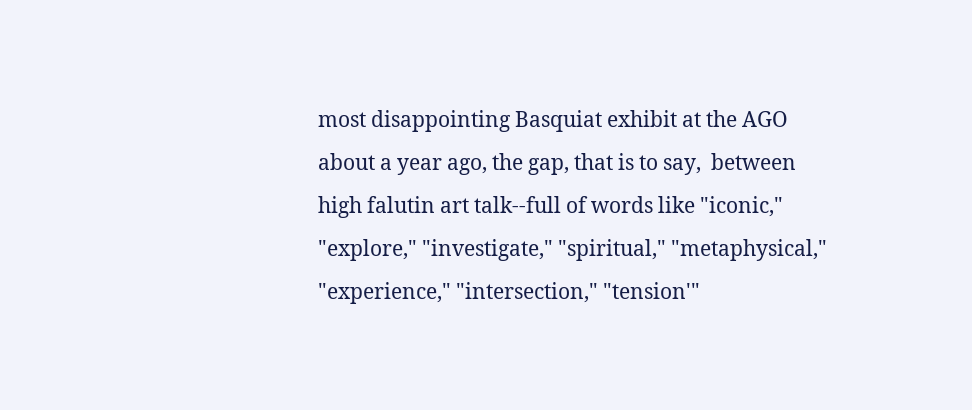most disappointing Basquiat exhibit at the AGO about a year ago, the gap, that is to say,  between high falutin art talk--full of words like "iconic," "explore," "investigate," "spiritual," "metaphysical," "experience," "intersection," "tension'"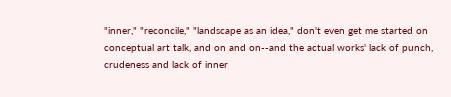"inner," "reconcile," "landscape as an idea," don't even get me started on conceptual art talk, and on and on--and the actual works' lack of punch, crudeness and lack of inner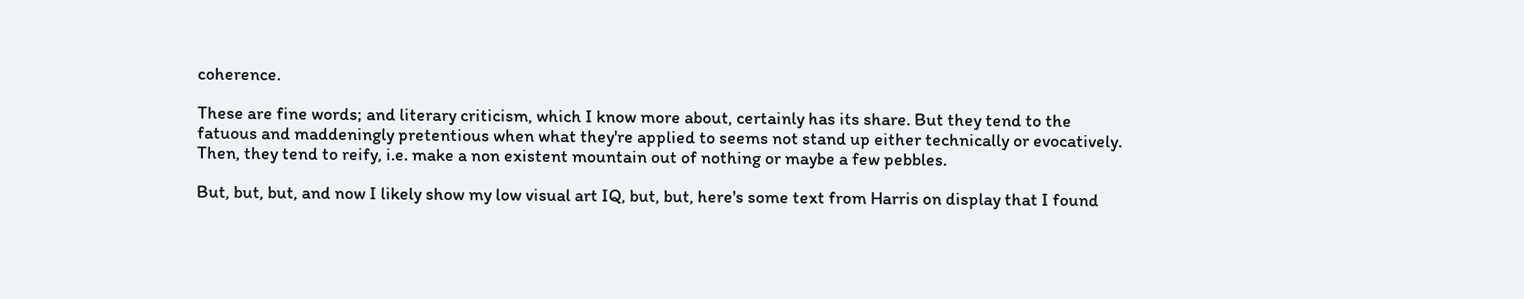coherence.

These are fine words; and literary criticism, which I know more about, certainly has its share. But they tend to the fatuous and maddeningly pretentious when what they're applied to seems not stand up either technically or evocatively. Then, they tend to reify, i.e. make a non existent mountain out of nothing or maybe a few pebbles.

But, but, but, and now I likely show my low visual art IQ, but, but, here's some text from Harris on display that I found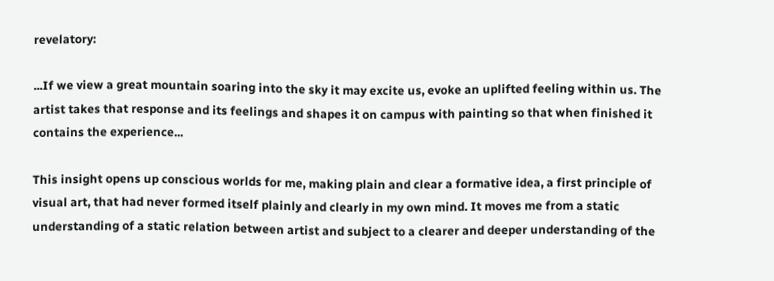revelatory:

...If we view a great mountain soaring into the sky it may excite us, evoke an uplifted feeling within us. The artist takes that response and its feelings and shapes it on campus with painting so that when finished it contains the experience...

This insight opens up conscious worlds for me, making plain and clear a formative idea, a first principle of visual art, that had never formed itself plainly and clearly in my own mind. It moves me from a static understanding of a static relation between artist and subject to a clearer and deeper understanding of the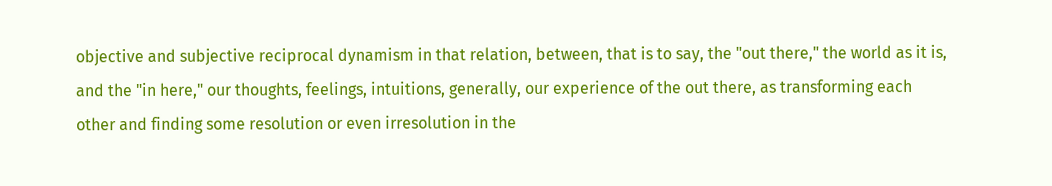objective and subjective reciprocal dynamism in that relation, between, that is to say, the "out there," the world as it is, and the "in here," our thoughts, feelings, intuitions, generally, our experience of the out there, as transforming each other and finding some resolution or even irresolution in the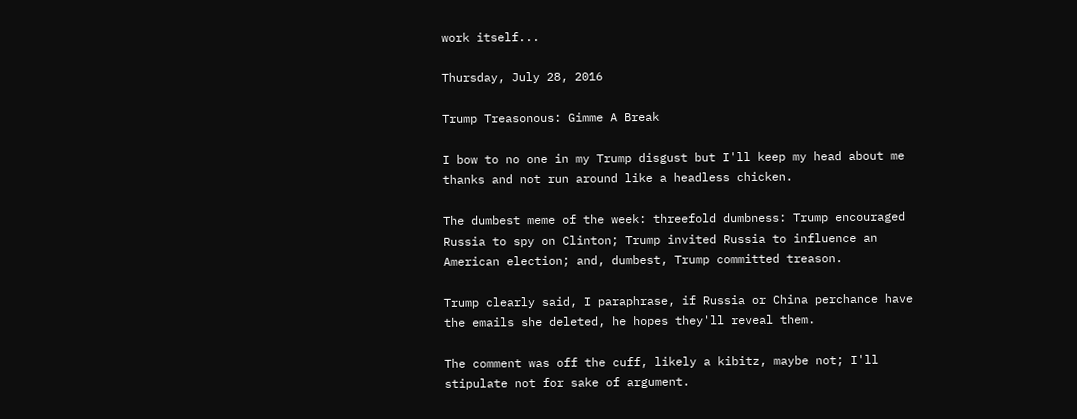work itself...

Thursday, July 28, 2016

Trump Treasonous: Gimme A Break

I bow to no one in my Trump disgust but I'll keep my head about me thanks and not run around like a headless chicken.

The dumbest meme of the week: threefold dumbness: Trump encouraged Russia to spy on Clinton; Trump invited Russia to influence an American election; and, dumbest, Trump committed treason.

Trump clearly said, I paraphrase, if Russia or China perchance have the emails she deleted, he hopes they'll reveal them.

The comment was off the cuff, likely a kibitz, maybe not; I'll stipulate not for sake of argument.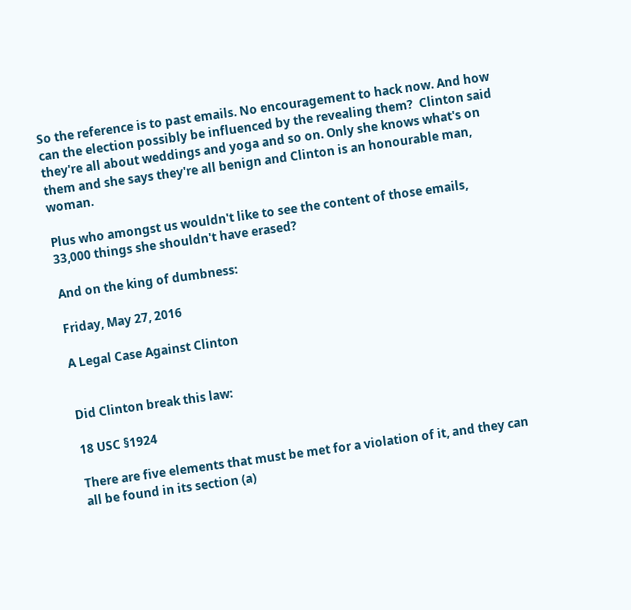So the reference is to past emails. No encouragement to hack now. And how can the election possibly be influenced by the revealing them?  Clinton said they're all about weddings and yoga and so on. Only she knows what's on them and she says they're all benign and Clinton is an honourable man, woman.

Plus who amongst us wouldn't like to see the content of those emails, 33,000 things she shouldn't have erased?

And on the king of dumbness:

Friday, May 27, 2016

A Legal Case Against Clinton


Did Clinton break this law:

18 USC §1924

There are five elements that must be met for a violation of it, and they can all be found in its section (a)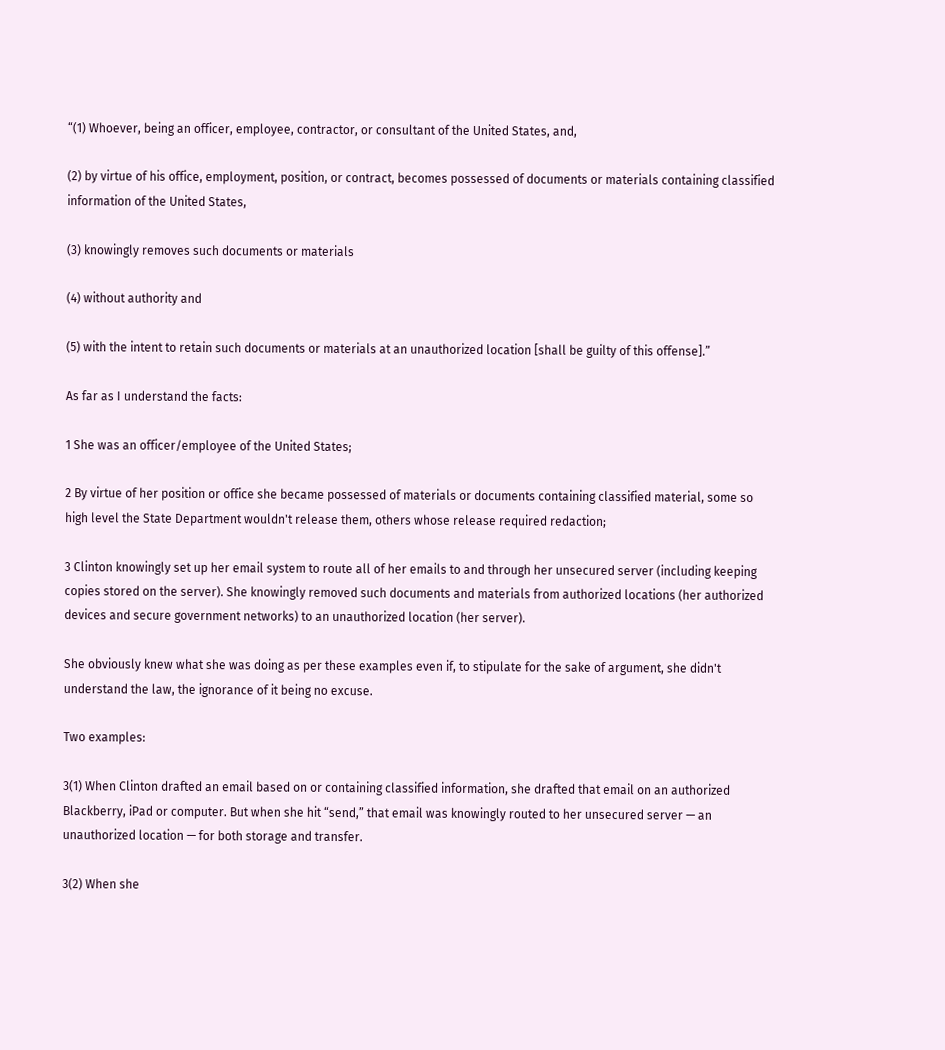“(1) Whoever, being an officer, employee, contractor, or consultant of the United States, and,

(2) by virtue of his office, employment, position, or contract, becomes possessed of documents or materials containing classified information of the United States,

(3) knowingly removes such documents or materials

(4) without authority and

(5) with the intent to retain such documents or materials at an unauthorized location [shall be guilty of this offense].”

As far as I understand the facts:

1 She was an officer/employee of the United States;

2 By virtue of her position or office she became possessed of materials or documents containing classified material, some so high level the State Department wouldn't release them, others whose release required redaction;

3 Clinton knowingly set up her email system to route all of her emails to and through her unsecured server (including keeping copies stored on the server). She knowingly removed such documents and materials from authorized locations (her authorized devices and secure government networks) to an unauthorized location (her server).

She obviously knew what she was doing as per these examples even if, to stipulate for the sake of argument, she didn't understand the law, the ignorance of it being no excuse.

Two examples:

3(1) When Clinton drafted an email based on or containing classified information, she drafted that email on an authorized Blackberry, iPad or computer. But when she hit “send,” that email was knowingly routed to her unsecured server — an unauthorized location — for both storage and transfer.

3(2) When she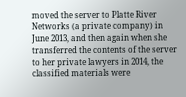moved the server to Platte River Networks (a private company) in June 2013, and then again when she transferred the contents of the server to her private lawyers in 2014, the classified materials were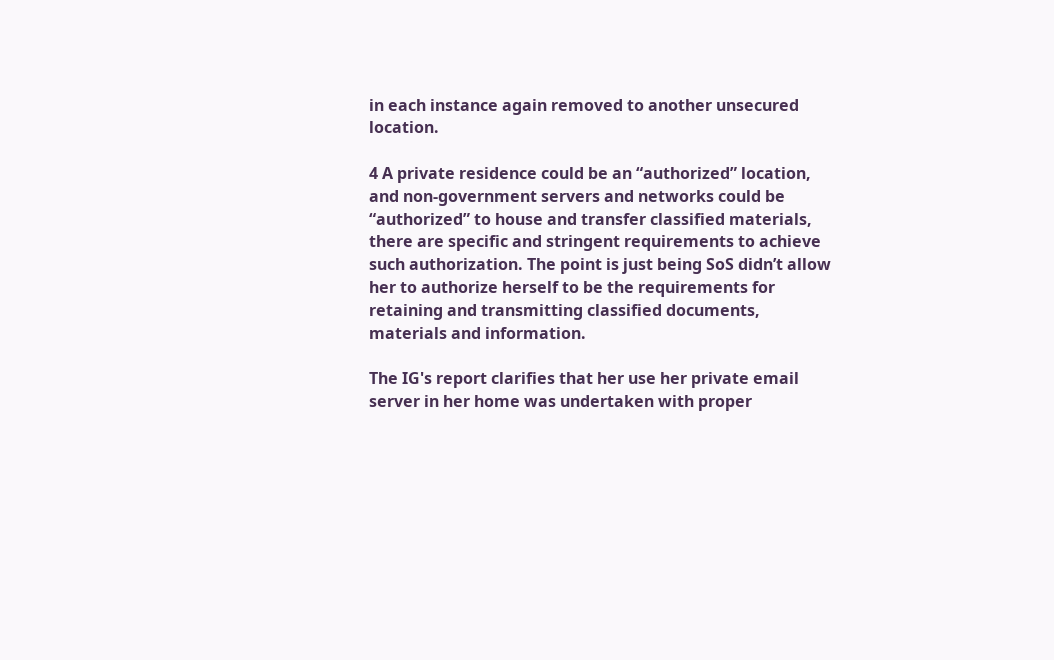in each instance again removed to another unsecured location.

4 A private residence could be an “authorized” location, and non-government servers and networks could be “authorized” to house and transfer classified materials, there are specific and stringent requirements to achieve such authorization. The point is just being SoS didn’t allow her to authorize herself to be the requirements for retaining and transmitting classified documents, materials and information.

The IG's report clarifies that her use her private email server in her home was undertaken with proper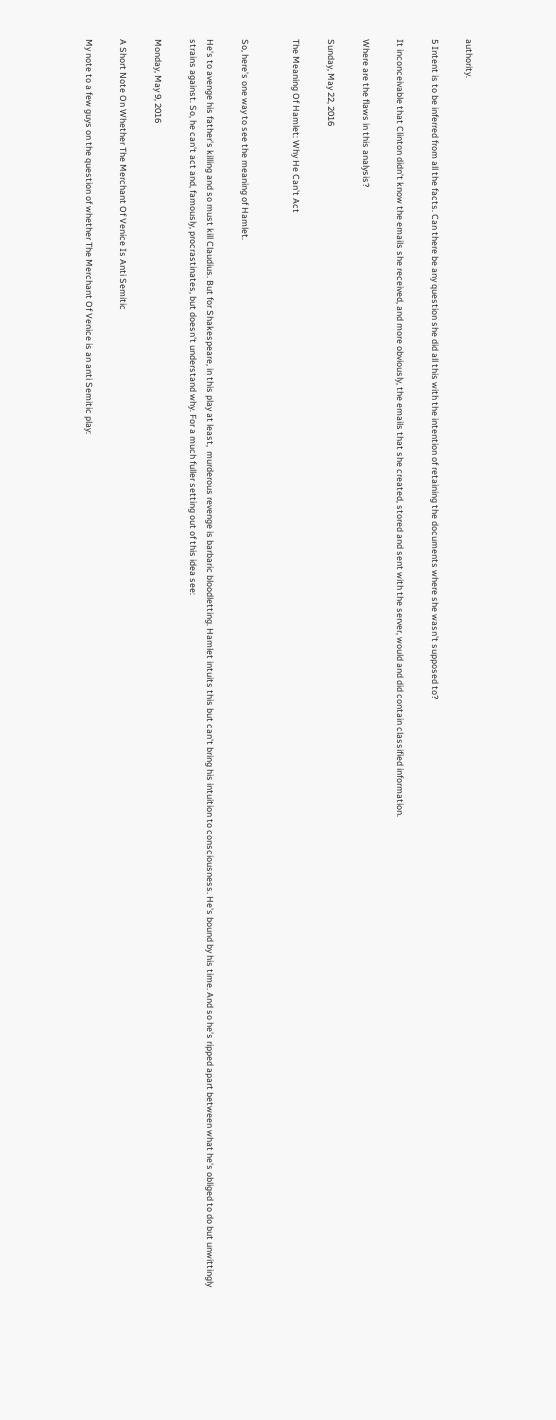authority.

5 Intent is to be inferred from all the facts. Can there be any question she did all this with the intention of retaining the documents where she wasn't supposed to?

It inconceivable that Clinton didn’t know the emails she received, and more obviously, the emails that she created, stored and sent with the server, would and did contain classified information.

Where are the flaws in this analysis?

Sunday, May 22, 2016

The Meaning Of Hamlet: Why He Can't Act


So, here's one way to see the meaning of Hamlet.

He's to avenge his father's killing and so must kill Claudius. But for Shakespeare, in this play at least,  murderous revenge is barbaric bloodletting. Hamlet intuits this but can't bring his intuition to consciousness. He's bound by his time. And so he's ripped apart between what he's obliged to do but unwittingly strains against. So, he can't act and, famously, procrastinates, but doesn't understand why. For a much fuller setting out of this idea see:

Monday, May 9, 2016

A Short Note On Whether The Merchant Of Venice Is Anti Semitic

My note to a few guys on the question of whether The Merchant Of Venice is an anti Semitic play: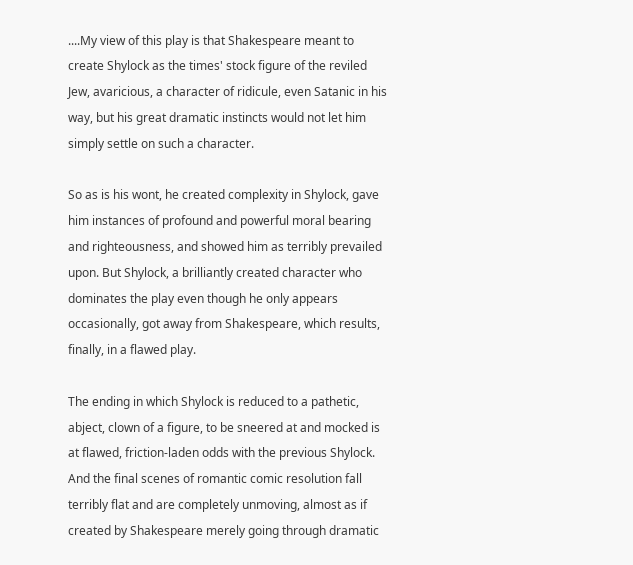....My view of this play is that Shakespeare meant to create Shylock as the times' stock figure of the reviled Jew, avaricious, a character of ridicule, even Satanic in his way, but his great dramatic instincts would not let him simply settle on such a character.

So as is his wont, he created complexity in Shylock, gave him instances of profound and powerful moral bearing and righteousness, and showed him as terribly prevailed upon. But Shylock, a brilliantly created character who dominates the play even though he only appears occasionally, got away from Shakespeare, which results, finally, in a flawed play.

The ending in which Shylock is reduced to a pathetic, abject, clown of a figure, to be sneered at and mocked is at flawed, friction-laden odds with the previous Shylock. And the final scenes of romantic comic resolution fall terribly flat and are completely unmoving, almost as if created by Shakespeare merely going through dramatic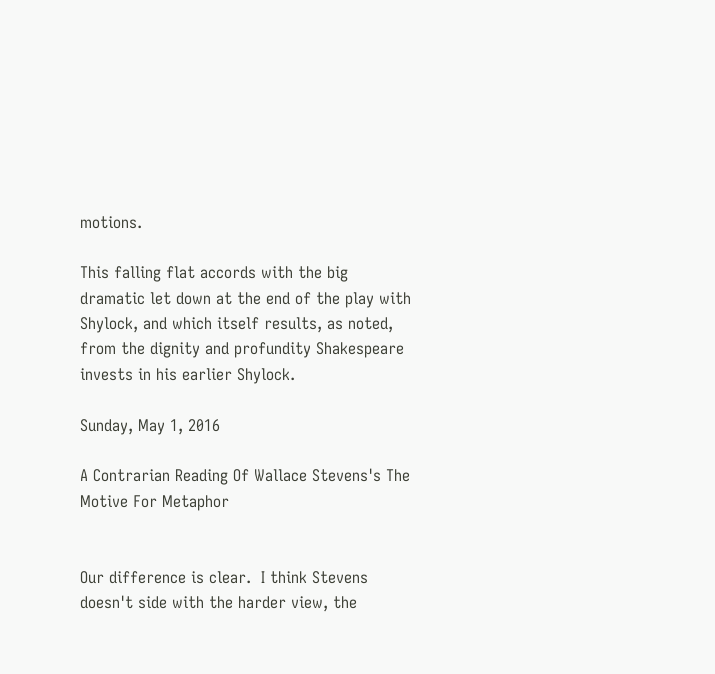motions.

This falling flat accords with the big dramatic let down at the end of the play with Shylock, and which itself results, as noted, from the dignity and profundity Shakespeare invests in his earlier Shylock.

Sunday, May 1, 2016

A Contrarian Reading Of Wallace Stevens's The Motive For Metaphor


Our difference is clear.  I think Stevens doesn't side with the harder view, the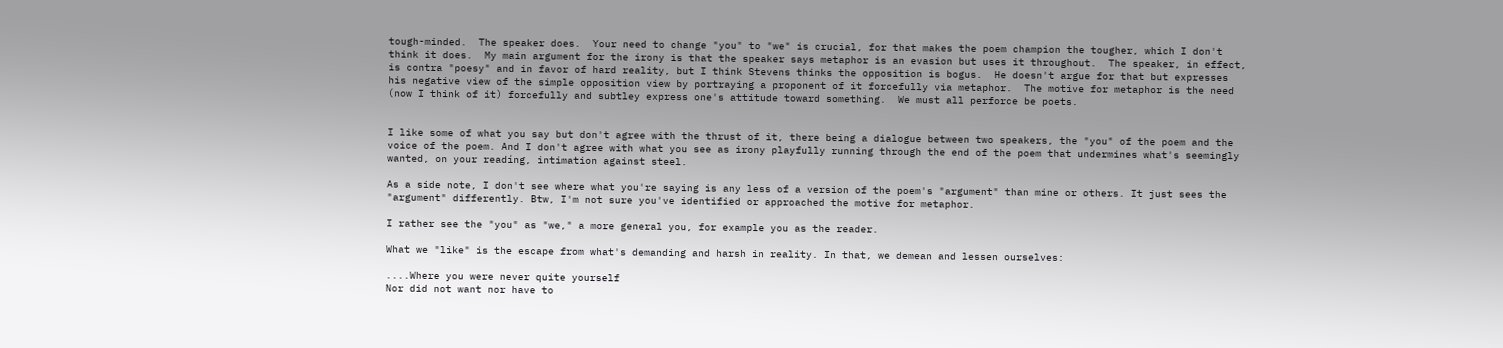tough-minded.  The speaker does.  Your need to change "you" to "we" is crucial, for that makes the poem champion the tougher, which I don't think it does.  My main argument for the irony is that the speaker says metaphor is an evasion but uses it throughout.  The speaker, in effect, is contra "poesy" and in favor of hard reality, but I think Stevens thinks the opposition is bogus.  He doesn't argue for that but expresses his negative view of the simple opposition view by portraying a proponent of it forcefully via metaphor.  The motive for metaphor is the need (now I think of it) forcefully and subtley express one's attitude toward something.  We must all perforce be poets.


I like some of what you say but don't agree with the thrust of it, there being a dialogue between two speakers, the "you" of the poem and the voice of the poem. And I don't agree with what you see as irony playfully running through the end of the poem that undermines what's seemingly wanted, on your readíng, intimation against steel.

As a side note, I don't see where what you're saying is any less of a version of the poem's "argument" than mine or others. It just sees the "argument" differently. Btw, I'm not sure you've identified or approached the motive for metaphor.

I rather see the "you" as "we," a more general you, for example you as the reader.

What we "like" is the escape from what's demanding and harsh in reality. In that, we demean and lessen ourselves:

....Where you were never quite yourself
Nor did not want nor have to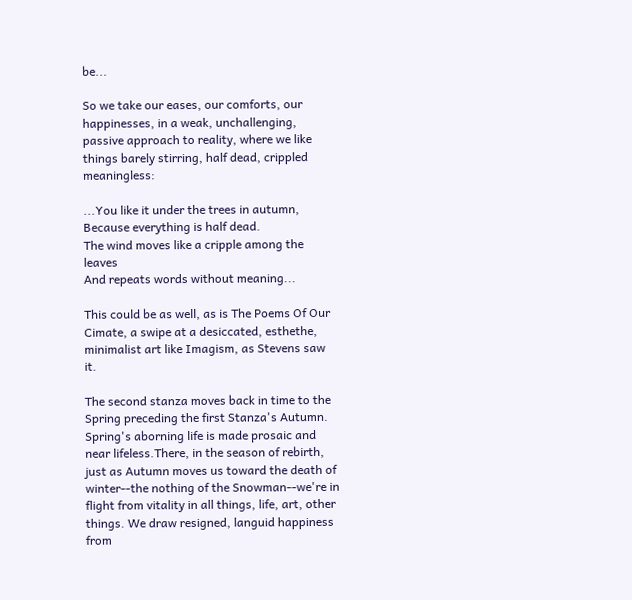be...

So we take our eases, our comforts, our happinesses, in a weak, unchallenging, passive approach to reality, where we like things barely stirring, half dead, crippled meaningless:

...You like it under the trees in autumn,
Because everything is half dead.
The wind moves like a cripple among the leaves
And repeats words without meaning...

This could be as well, as is The Poems Of Our Cimate, a swipe at a desiccated, esthethe, minimalist art like Imagism, as Stevens saw it.

The second stanza moves back in time to the Spring preceding the first Stanza's Autumn.  Spring's aborning life is made prosaic and near lifeless.There, in the season of rebirth, just as Autumn moves us toward the death of winter--the nothing of the Snowman--we're in flight from vitality in all things, life, art, other things. We draw resigned, languid happiness from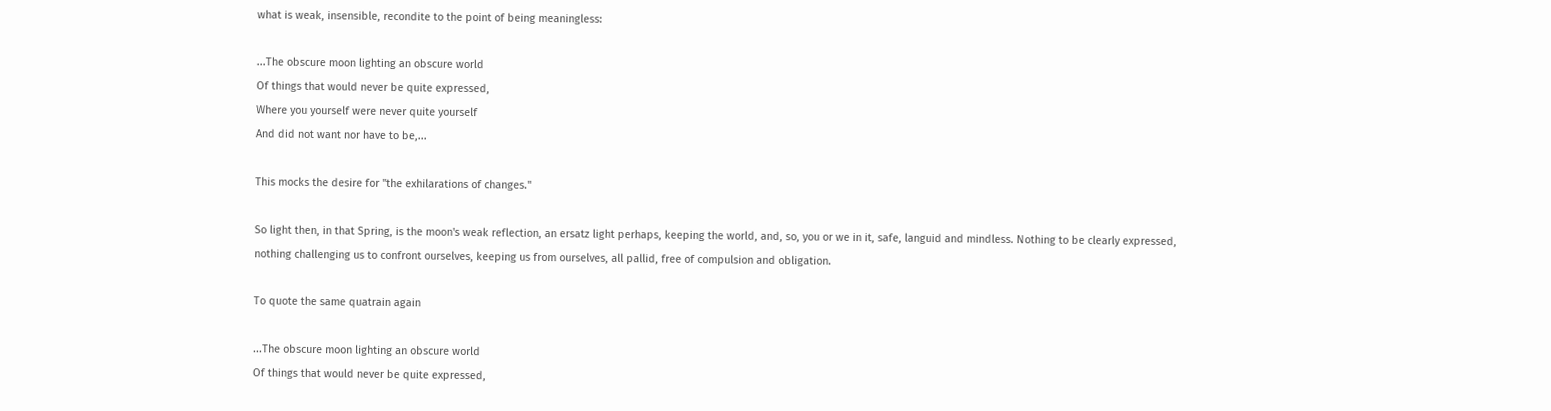what is weak, insensible, recondite to the point of being meaningless:

...The obscure moon lighting an obscure world
Of things that would never be quite expressed,
Where you yourself were never quite yourself
And did not want nor have to be,...

This mocks the desire for "the exhilarations of changes."

So light then, in that Spring, is the moon's weak reflection, an ersatz light perhaps, keeping the world, and, so, you or we in it, safe, languid and mindless. Nothing to be clearly expressed, nothing challenging us to confront ourselves, keeping us from ourselves, all pallid, free of compulsion and obligation.

To quote the same quatrain again

...The obscure moon lighting an obscure world
Of things that would never be quite expressed,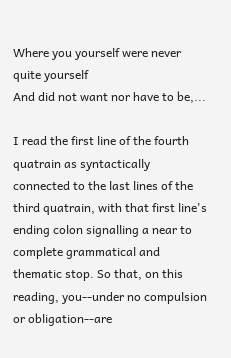Where you yourself were never quite yourself
And did not want nor have to be,...

I read the first line of the fourth quatrain as syntactically connected to the last lines of the third quatrain, with that first line's ending colon signalling a near to complete grammatical and thematic stop. So that, on this reading, you--under no compulsion or obligation--are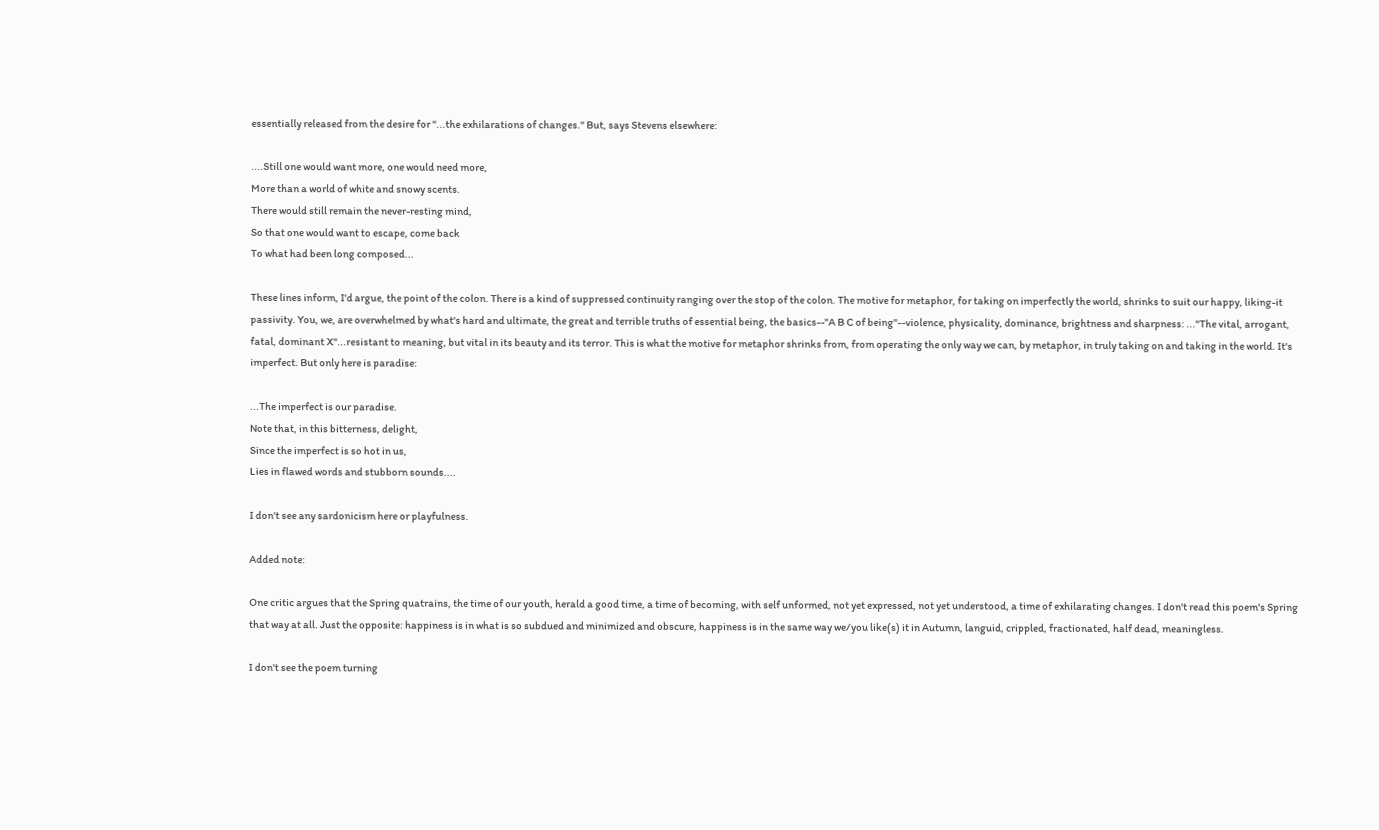essentially released from the desire for "...the exhilarations of changes." But, says Stevens elsewhere:

....Still one would want more, one would need more,
More than a world of white and snowy scents.
There would still remain the never-resting mind,
So that one would want to escape, come back
To what had been long composed...

These lines inform, I'd argue, the point of the colon. There is a kind of suppressed continuity ranging over the stop of the colon. The motive for metaphor, for taking on imperfectly the world, shrinks to suit our happy, liking-it passivity. You, we, are overwhelmed by what's hard and ultimate, the great and terrible truths of essential being, the basics--"A B C of being"--violence, physicality, dominance, brightness and sharpness: ..."The vital, arrogant, fatal, dominant X"...resistant to meaning, but vital in its beauty and its terror. This is what the motive for metaphor shrinks from, from operating the only way we can, by metaphor, in truly taking on and taking in the world. It's imperfect. But only here is paradise:

...The imperfect is our paradise.
Note that, in this bitterness, delight,
Since the imperfect is so hot in us,
Lies in flawed words and stubborn sounds....

I don't see any sardonicism here or playfulness.

Added note:

One critic argues that the Spring quatrains, the time of our youth, herald a good time, a time of becoming, with self unformed, not yet expressed, not yet understood, a time of exhilarating changes. I don't read this poem's Spring that way at all. Just the opposite: happiness is in what is so subdued and minimized and obscure, happiness is in the same way we/you like(s) it in Autumn, languid, crippled, fractionated, half dead, meaningless.

I don't see the poem turning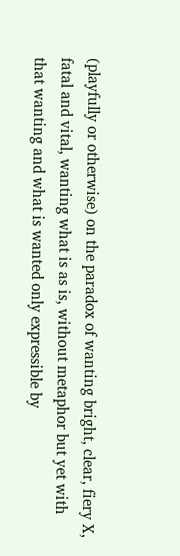(playfully or otherwise) on the paradox of wanting bright, clear, fiery X, fatal and vital, wanting what is as is, without metaphor but yet with that wanting and what is wanted only expressible by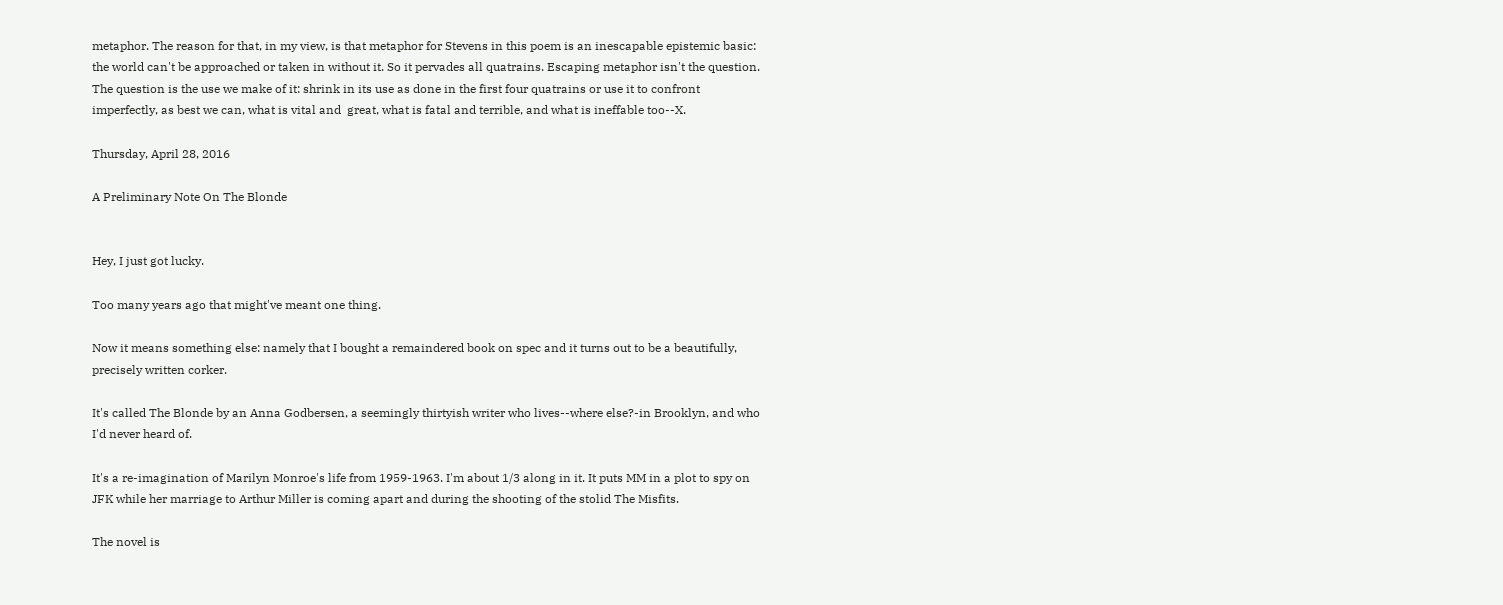metaphor. The reason for that, in my view, is that metaphor for Stevens in this poem is an inescapable epistemic basic: the world can't be approached or taken in without it. So it pervades all quatrains. Escaping metaphor isn't the question. The question is the use we make of it: shrink in its use as done in the first four quatrains or use it to confront imperfectly, as best we can, what is vital and  great, what is fatal and terrible, and what is ineffable too--X.

Thursday, April 28, 2016

A Preliminary Note On The Blonde


Hey, I just got lucky.

Too many years ago that might've meant one thing.

Now it means something else: namely that I bought a remaindered book on spec and it turns out to be a beautifully, precisely written corker.

It's called The Blonde by an Anna Godbersen, a seemingly thirtyish writer who lives--where else?-in Brooklyn, and who I'd never heard of.

It's a re-imagination of Marilyn Monroe's life from 1959-1963. I'm about 1/3 along in it. It puts MM in a plot to spy on JFK while her marriage to Arthur Miller is coming apart and during the shooting of the stolid The Misfits.

The novel is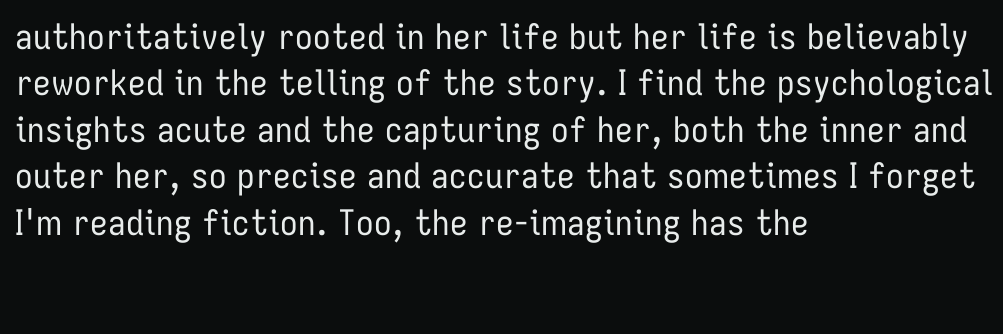authoritatively rooted in her life but her life is believably reworked in the telling of the story. I find the psychological insights acute and the capturing of her, both the inner and outer her, so precise and accurate that sometimes I forget I'm reading fiction. Too, the re-imagining has the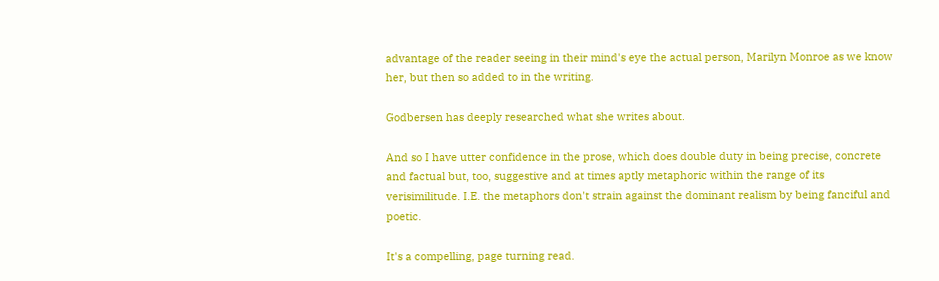advantage of the reader seeing in their mind's eye the actual person, Marilyn Monroe as we know her, but then so added to in the writing.

Godbersen has deeply researched what she writes about.

And so I have utter confidence in the prose, which does double duty in being precise, concrete and factual but, too, suggestive and at times aptly metaphoric within the range of its verisimilitude. I.E. the metaphors don't strain against the dominant realism by being fanciful and poetic.

It's a compelling, page turning read.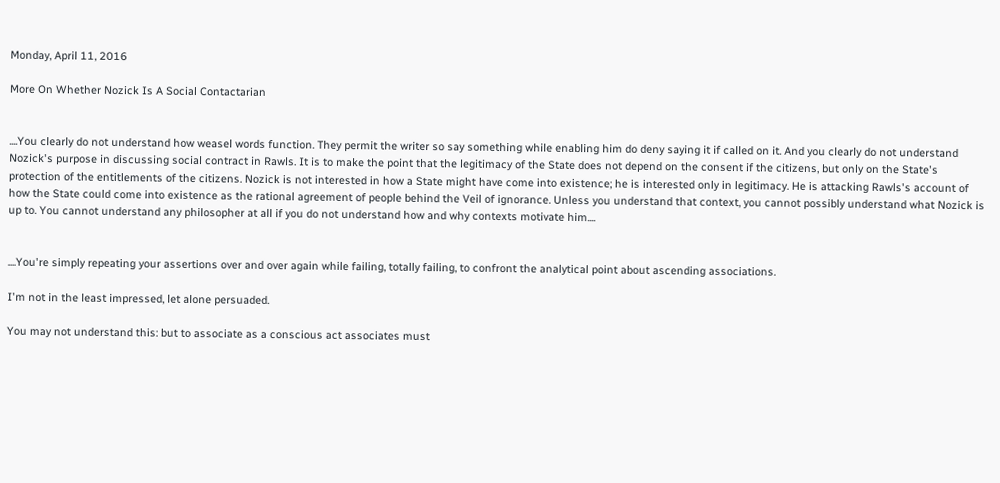Monday, April 11, 2016

More On Whether Nozick Is A Social Contactarian


....You clearly do not understand how weasel words function. They permit the writer so say something while enabling him do deny saying it if called on it. And you clearly do not understand Nozick's purpose in discussing social contract in Rawls. It is to make the point that the legitimacy of the State does not depend on the consent if the citizens, but only on the State's protection of the entitlements of the citizens. Nozick is not interested in how a State might have come into existence; he is interested only in legitimacy. He is attacking Rawls's account of how the State could come into existence as the rational agreement of people behind the Veil of ignorance. Unless you understand that context, you cannot possibly understand what Nozick is up to. You cannot understand any philosopher at all if you do not understand how and why contexts motivate him....


....You're simply repeating your assertions over and over again while failing, totally failing, to confront the analytical point about ascending associations.

I'm not in the least impressed, let alone persuaded.

You may not understand this: but to associate as a conscious act associates must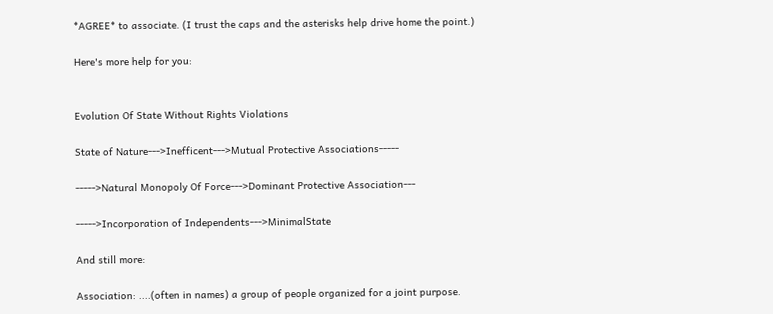*AGREE* to associate. (I trust the caps and the asterisks help drive home the point.)

Here's more help for you:


Evolution Of State Without Rights Violations

State of Nature--->Inefficent--->Mutual Protective Associations-----

----->Natural Monopoly Of Force--->Dominant Protective Association---

----->Incorporation of Independents--->MinimalState

And still more:

Association: ....(often in names) a group of people organized for a joint purpose.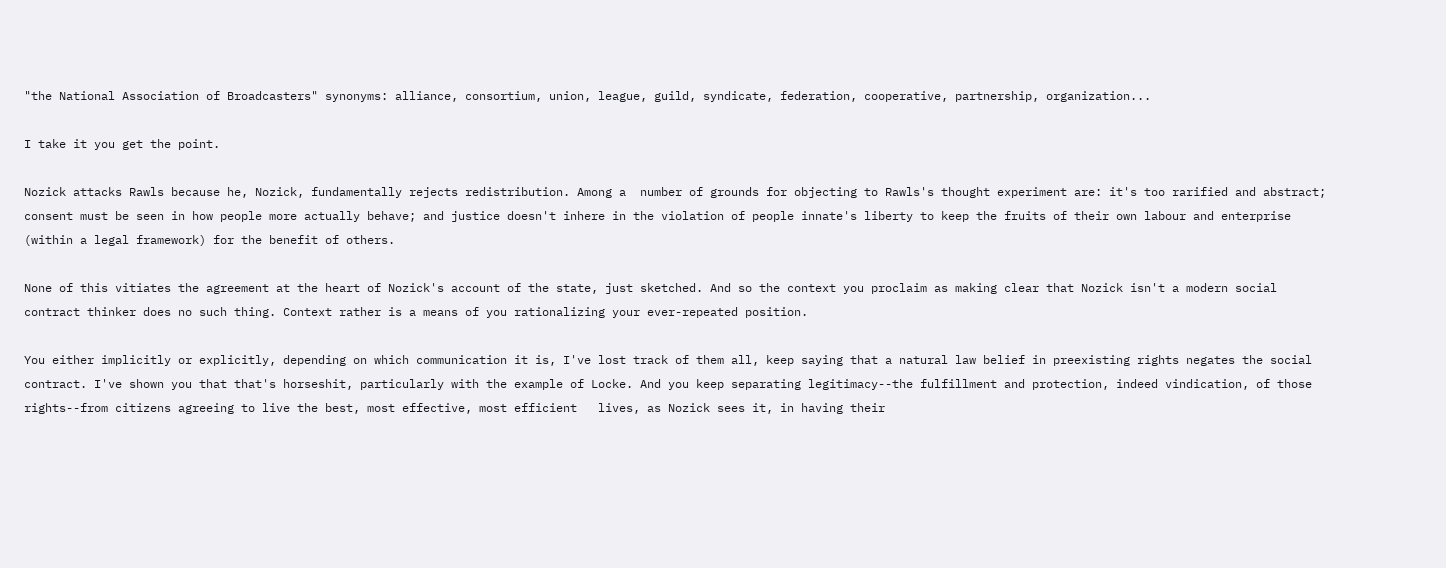"the National Association of Broadcasters" synonyms: alliance, consortium, union, league, guild, syndicate, federation, cooperative, partnership, organization...

I take it you get the point.

Nozick attacks Rawls because he, Nozick, fundamentally rejects redistribution. Among a  number of grounds for objecting to Rawls's thought experiment are: it's too rarified and abstract; consent must be seen in how people more actually behave; and justice doesn't inhere in the violation of people innate's liberty to keep the fruits of their own labour and enterprise (within a legal framework) for the benefit of others.

None of this vitiates the agreement at the heart of Nozick's account of the state, just sketched. And so the context you proclaim as making clear that Nozick isn't a modern social contract thinker does no such thing. Context rather is a means of you rationalizing your ever-repeated position.

You either implicitly or explicitly, depending on which communication it is, I've lost track of them all, keep saying that a natural law belief in preexisting rights negates the social contract. I've shown you that that's horseshit, particularly with the example of Locke. And you keep separating legitimacy--the fulfillment and protection, indeed vindication, of those rights--from citizens agreeing to live the best, most effective, most efficient   lives, as Nozick sees it, in having their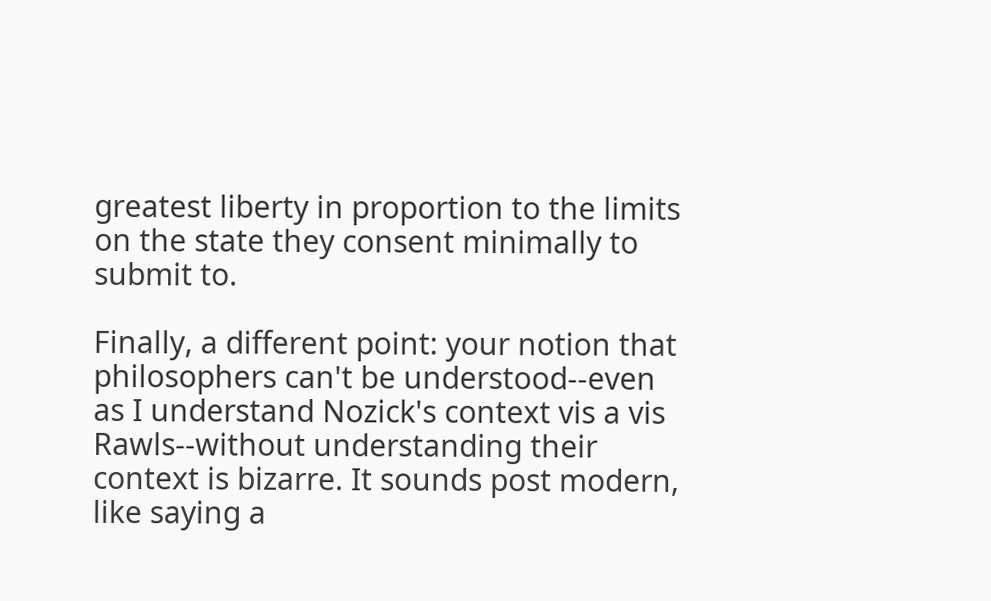greatest liberty in proportion to the limits on the state they consent minimally to submit to.

Finally, a different point: your notion that philosophers can't be understood--even as I understand Nozick's context vis a vis Rawls--without understanding their context is bizarre. It sounds post modern, like saying a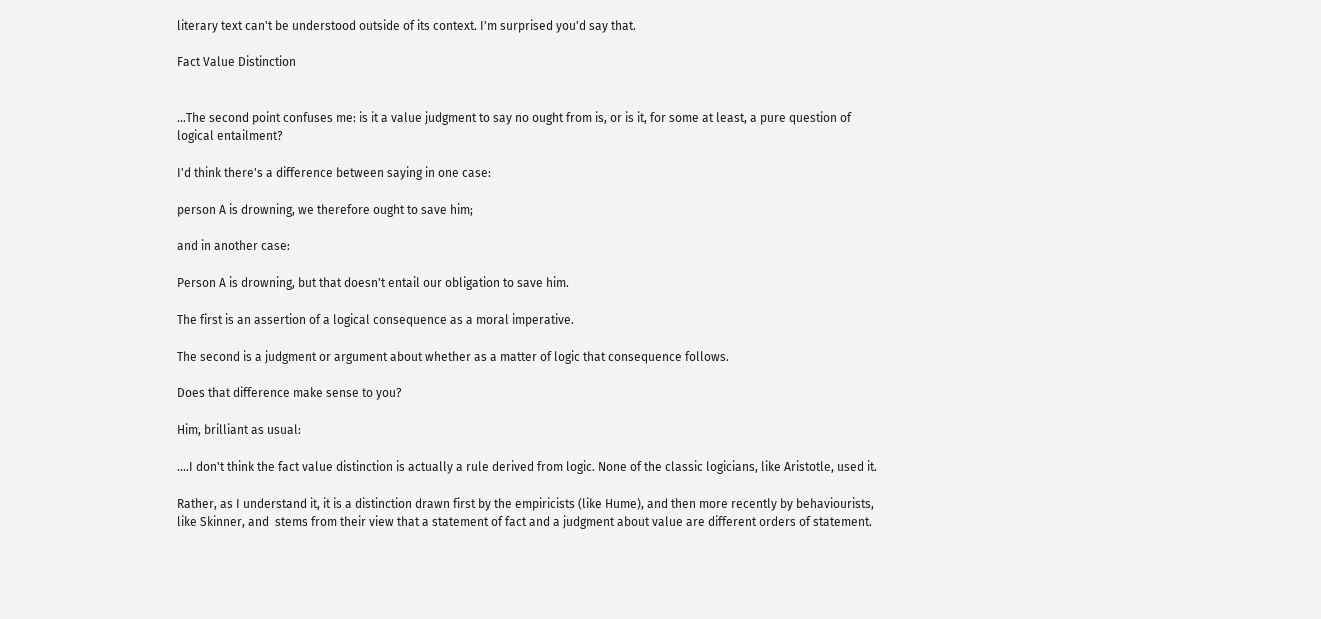literary text can't be understood outside of its context. I'm surprised you'd say that.

Fact Value Distinction


...The second point confuses me: is it a value judgment to say no ought from is, or is it, for some at least, a pure question of logical entailment?

I'd think there's a difference between saying in one case:

person A is drowning, we therefore ought to save him;

and in another case:

Person A is drowning, but that doesn't entail our obligation to save him.

The first is an assertion of a logical consequence as a moral imperative.

The second is a judgment or argument about whether as a matter of logic that consequence follows.

Does that difference make sense to you?

Him, brilliant as usual:

....I don't think the fact value distinction is actually a rule derived from logic. None of the classic logicians, like Aristotle, used it.

Rather, as I understand it, it is a distinction drawn first by the empiricists (like Hume), and then more recently by behaviourists, like Skinner, and  stems from their view that a statement of fact and a judgment about value are different orders of statement.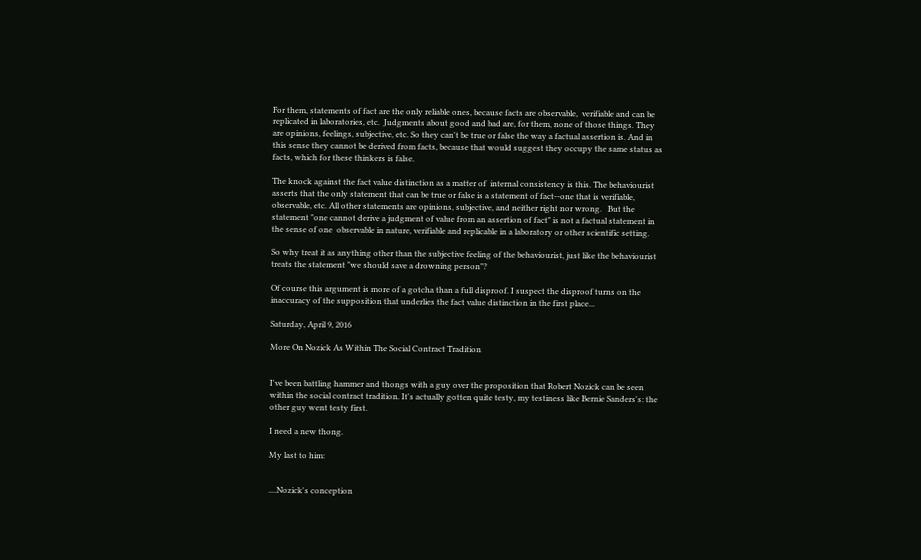For them, statements of fact are the only reliable ones, because facts are observable,  verifiable and can be replicated in laboratories, etc.  Judgments about good and bad are, for them, none of those things. They are opinions, feelings, subjective, etc. So they can't be true or false the way a factual assertion is. And in this sense they cannot be derived from facts, because that would suggest they occupy the same status as  facts, which for these thinkers is false.

The knock against the fact value distinction as a matter of  internal consistency is this. The behaviourist asserts that the only statement that can be true or false is a statement of fact--one that is verifiable, observable, etc. All other statements are opinions, subjective, and neither right nor wrong.   But the statement "one cannot derive a judgment of value from an assertion of fact" is not a factual statement in the sense of one  observable in nature, verifiable and replicable in a laboratory or other scientific setting.

So why treat it as anything other than the subjective feeling of the behaviourist, just like the behaviourist treats the statement "we should save a drowning person"?

Of course this argument is more of a gotcha than a full disproof. I suspect the disproof turns on the inaccuracy of the supposition that underlies the fact value distinction in the first place...

Saturday, April 9, 2016

More On Nozick As Within The Social Contract Tradition


I've been battling hammer and thongs with a guy over the proposition that Robert Nozick can be seen within the social contract tradition. It's actually gotten quite testy, my testiness like Bernie Sanders's: the other guy went testy first.

I need a new thong.

My last to him:


....Nozick's conception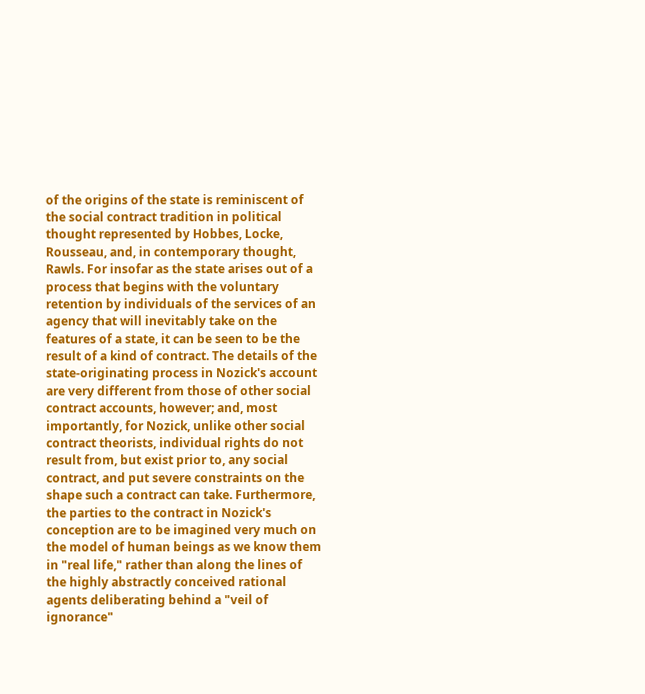of the origins of the state is reminiscent of the social contract tradition in political thought represented by Hobbes, Locke, Rousseau, and, in contemporary thought, Rawls. For insofar as the state arises out of a process that begins with the voluntary retention by individuals of the services of an agency that will inevitably take on the features of a state, it can be seen to be the result of a kind of contract. The details of the state-originating process in Nozick's account are very different from those of other social contract accounts, however; and, most importantly, for Nozick, unlike other social contract theorists, individual rights do not result from, but exist prior to, any social contract, and put severe constraints on the shape such a contract can take. Furthermore, the parties to the contract in Nozick's conception are to be imagined very much on the model of human beings as we know them in "real life," rather than along the lines of the highly abstractly conceived rational agents deliberating behind a "veil of ignorance"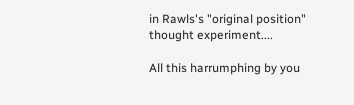in Rawls's "original position" thought experiment....

All this harrumphing by you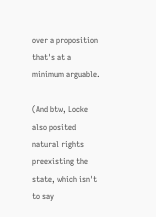over a proposition that's at a minimum arguable.

(And btw, Locke also posited natural rights preexisting the state, which isn't to say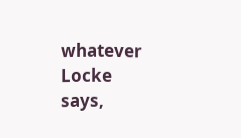whatever Locke says,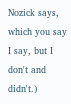Nozick says, which you say I say, but I don't and didn't.)